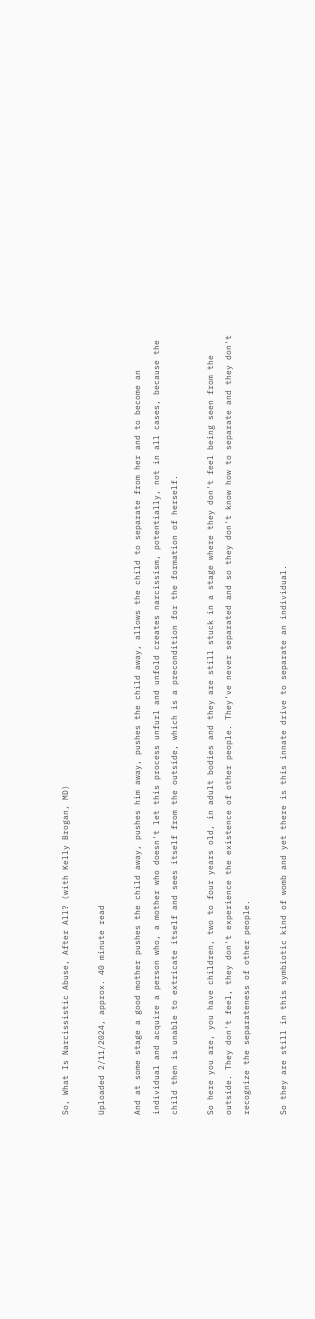So, What Is Narcissistic Abuse, After All? (with Kelly Brogan, MD)

Uploaded 2/11/2024, approx. 40 minute read

And at some stage a good mother pushes the child away, pushes him away, pushes the child away, allows the child to separate from her and to become an individual and acquire a person who, a mother who doesn't let this process unfurl and unfold creates narcissism, potentially, not in all cases, because the child then is unable to extricate itself and sees itself from the outside, which is a precondition for the formation of herself.

So here you are, you have children, two to four years old, in adult bodies and they are still stuck in a stage where they don't feel being seen from the outside. They don't feel, they don't experience the existence of other people. They've never separated and so they don't know how to separate and they don't recognize the separateness of other people.

So they are still in this symbiotic kind of womb and yet there is this innate drive to separate an individual.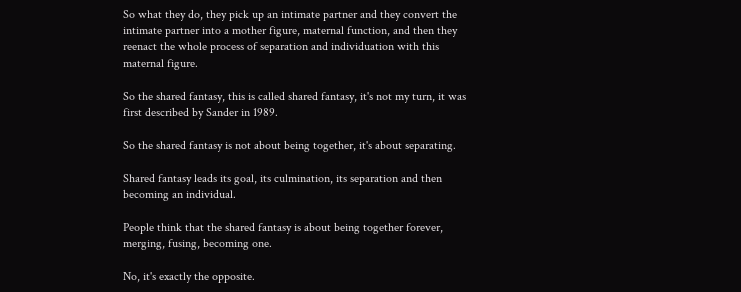So what they do, they pick up an intimate partner and they convert the intimate partner into a mother figure, maternal function, and then they reenact the whole process of separation and individuation with this maternal figure.

So the shared fantasy, this is called shared fantasy, it's not my turn, it was first described by Sander in 1989.

So the shared fantasy is not about being together, it's about separating.

Shared fantasy leads its goal, its culmination, its separation and then becoming an individual.

People think that the shared fantasy is about being together forever, merging, fusing, becoming one.

No, it's exactly the opposite.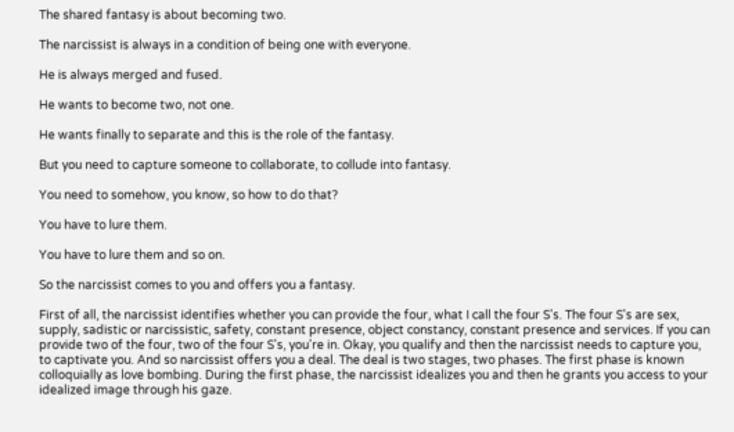The shared fantasy is about becoming two.

The narcissist is always in a condition of being one with everyone.

He is always merged and fused.

He wants to become two, not one.

He wants finally to separate and this is the role of the fantasy.

But you need to capture someone to collaborate, to collude into fantasy.

You need to somehow, you know, so how to do that?

You have to lure them.

You have to lure them and so on.

So the narcissist comes to you and offers you a fantasy.

First of all, the narcissist identifies whether you can provide the four, what I call the four S's. The four S's are sex, supply, sadistic or narcissistic, safety, constant presence, object constancy, constant presence and services. If you can provide two of the four, two of the four S's, you're in. Okay, you qualify and then the narcissist needs to capture you, to captivate you. And so narcissist offers you a deal. The deal is two stages, two phases. The first phase is known colloquially as love bombing. During the first phase, the narcissist idealizes you and then he grants you access to your idealized image through his gaze.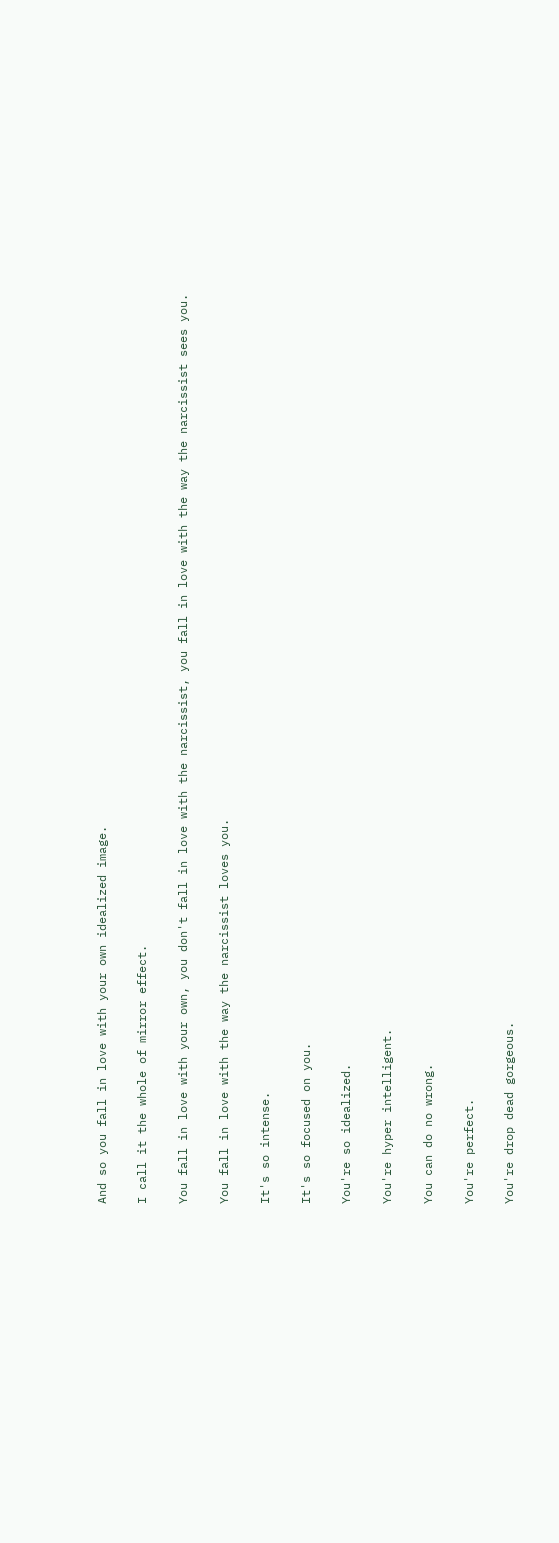And so you fall in love with your own idealized image.

I call it the whole of mirror effect.

You fall in love with your own, you don't fall in love with the narcissist, you fall in love with the way the narcissist sees you.

You fall in love with the way the narcissist loves you.

It's so intense.

It's so focused on you.

You're so idealized.

You're hyper intelligent.

You can do no wrong.

You're perfect.

You're drop dead gorgeous.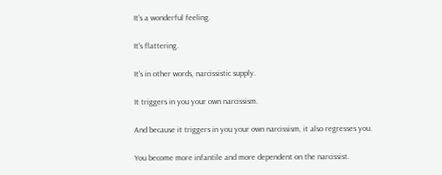It's a wonderful feeling.

It's flattering.

It's in other words, narcissistic supply.

It triggers in you your own narcissism.

And because it triggers in you your own narcissism, it also regresses you.

You become more infantile and more dependent on the narcissist.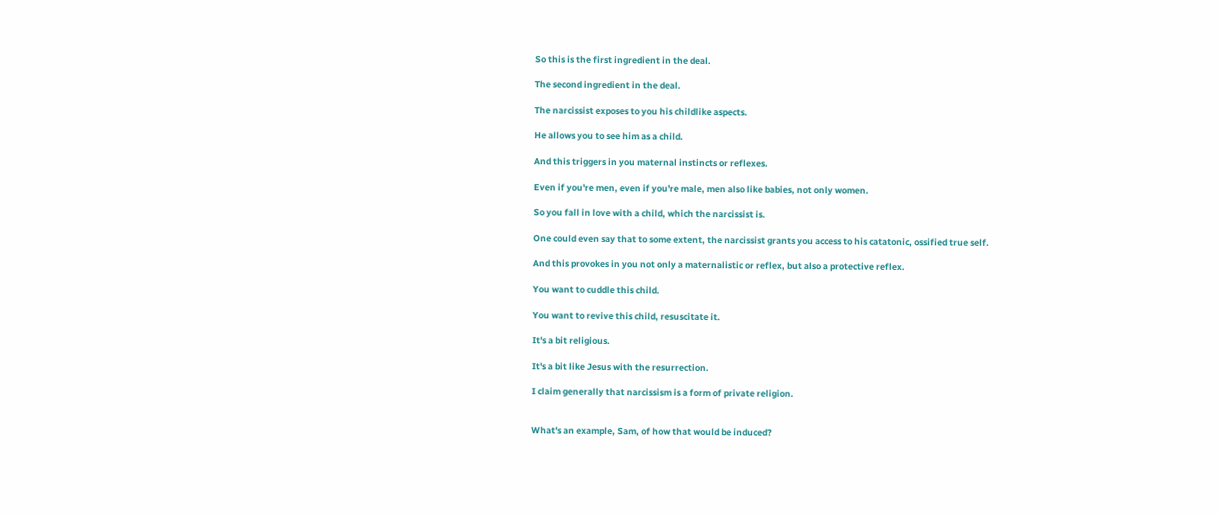So this is the first ingredient in the deal.

The second ingredient in the deal.

The narcissist exposes to you his childlike aspects.

He allows you to see him as a child.

And this triggers in you maternal instincts or reflexes.

Even if you're men, even if you're male, men also like babies, not only women.

So you fall in love with a child, which the narcissist is.

One could even say that to some extent, the narcissist grants you access to his catatonic, ossified true self.

And this provokes in you not only a maternalistic or reflex, but also a protective reflex.

You want to cuddle this child.

You want to revive this child, resuscitate it.

It's a bit religious.

It's a bit like Jesus with the resurrection.

I claim generally that narcissism is a form of private religion.


What's an example, Sam, of how that would be induced?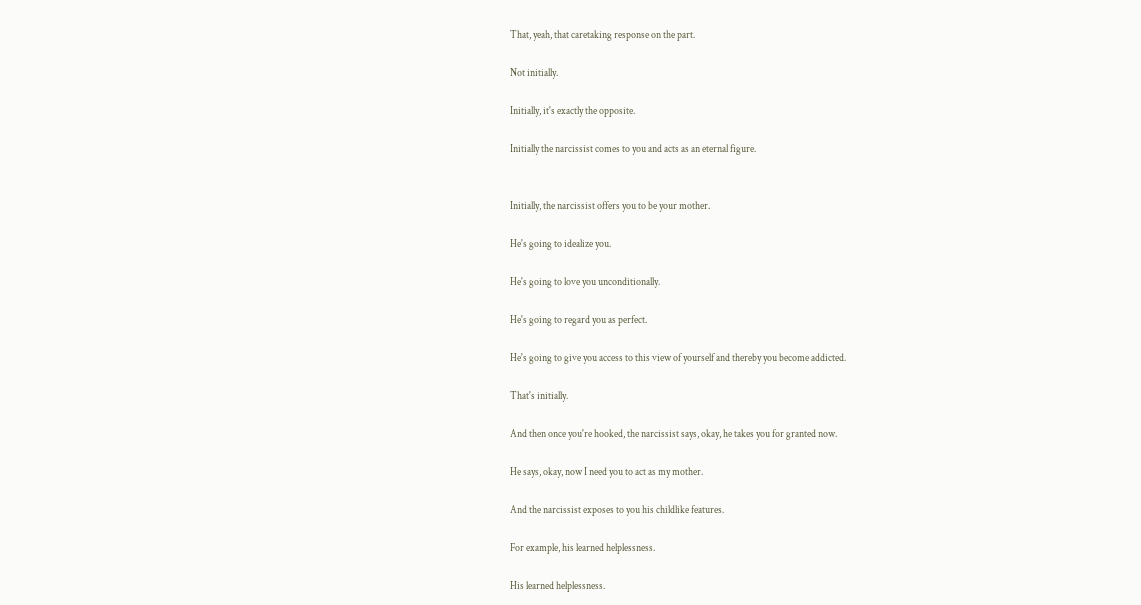That, yeah, that caretaking response on the part.

Not initially.

Initially, it's exactly the opposite.

Initially the narcissist comes to you and acts as an eternal figure.


Initially, the narcissist offers you to be your mother.

He's going to idealize you.

He's going to love you unconditionally.

He's going to regard you as perfect.

He's going to give you access to this view of yourself and thereby you become addicted.

That's initially.

And then once you're hooked, the narcissist says, okay, he takes you for granted now.

He says, okay, now I need you to act as my mother.

And the narcissist exposes to you his childlike features.

For example, his learned helplessness.

His learned helplessness.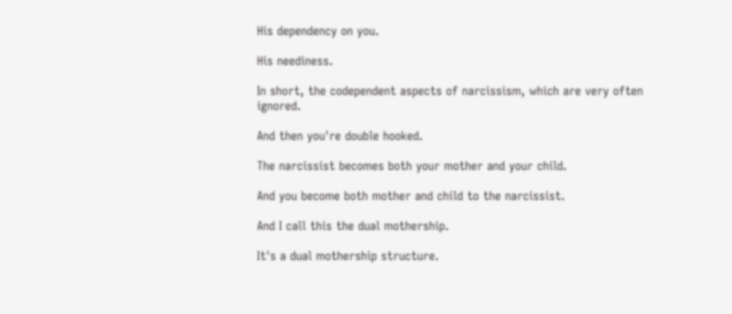His dependency on you.

His neediness.

In short, the codependent aspects of narcissism, which are very often ignored.

And then you're double hooked.

The narcissist becomes both your mother and your child.

And you become both mother and child to the narcissist.

And I call this the dual mothership.

It's a dual mothership structure.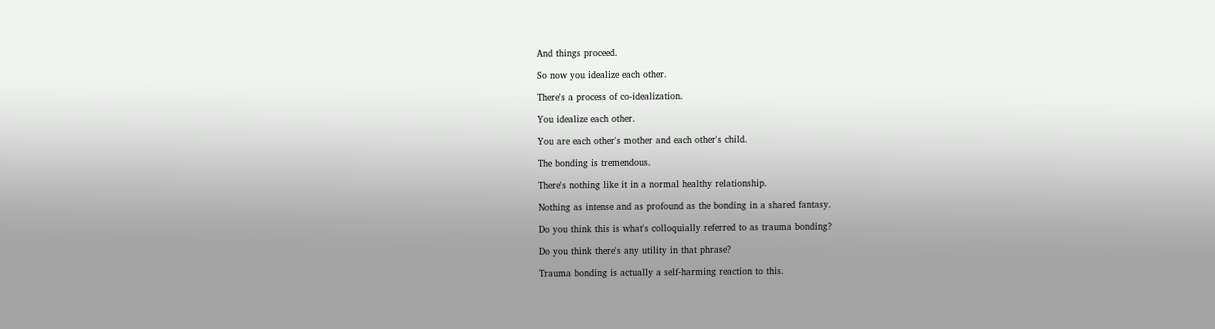And things proceed.

So now you idealize each other.

There's a process of co-idealization.

You idealize each other.

You are each other's mother and each other's child.

The bonding is tremendous.

There's nothing like it in a normal healthy relationship.

Nothing as intense and as profound as the bonding in a shared fantasy.

Do you think this is what's colloquially referred to as trauma bonding?

Do you think there's any utility in that phrase?

Trauma bonding is actually a self-harming reaction to this.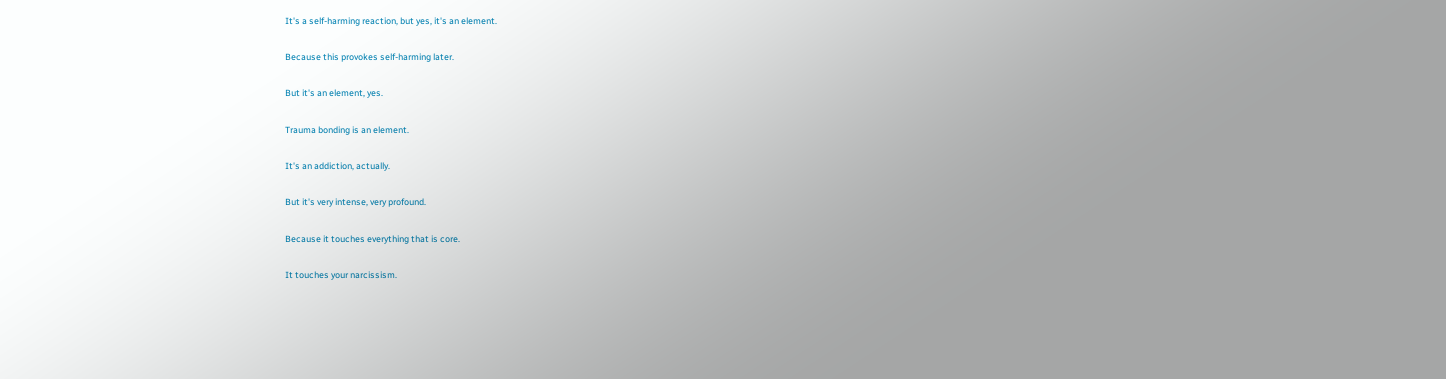It's a self-harming reaction, but yes, it's an element.

Because this provokes self-harming later.

But it's an element, yes.

Trauma bonding is an element.

It's an addiction, actually.

But it's very intense, very profound.

Because it touches everything that is core.

It touches your narcissism.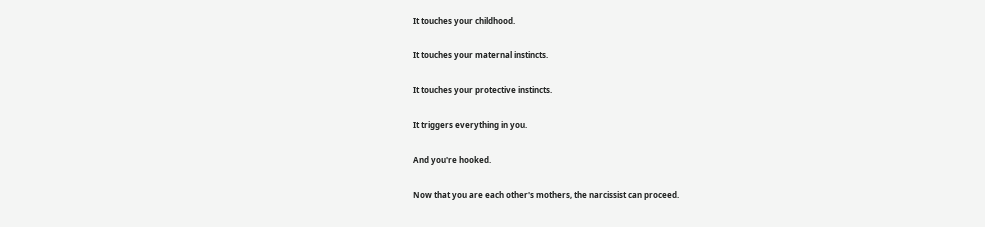It touches your childhood.

It touches your maternal instincts.

It touches your protective instincts.

It triggers everything in you.

And you're hooked.

Now that you are each other's mothers, the narcissist can proceed.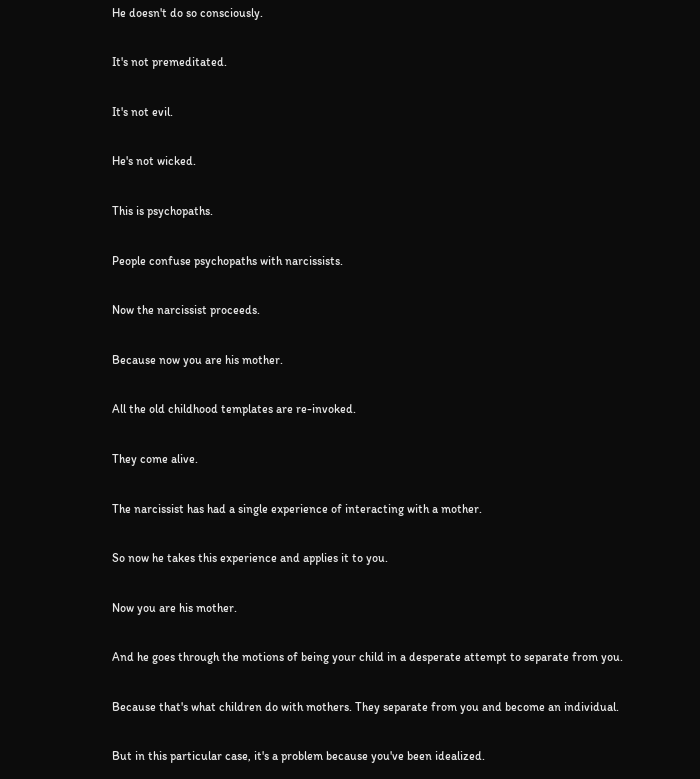He doesn't do so consciously.

It's not premeditated.

It's not evil.

He's not wicked.

This is psychopaths.

People confuse psychopaths with narcissists.

Now the narcissist proceeds.

Because now you are his mother.

All the old childhood templates are re-invoked.

They come alive.

The narcissist has had a single experience of interacting with a mother.

So now he takes this experience and applies it to you.

Now you are his mother.

And he goes through the motions of being your child in a desperate attempt to separate from you.

Because that's what children do with mothers. They separate from you and become an individual.

But in this particular case, it's a problem because you've been idealized.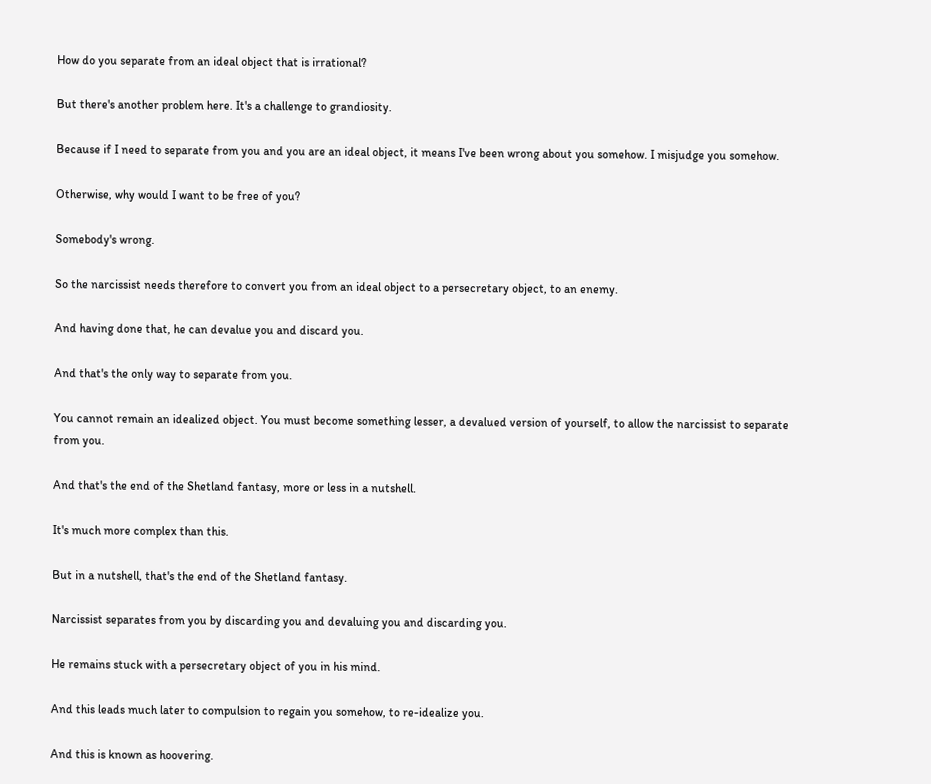How do you separate from an ideal object that is irrational?

But there's another problem here. It's a challenge to grandiosity.

Because if I need to separate from you and you are an ideal object, it means I've been wrong about you somehow. I misjudge you somehow.

Otherwise, why would I want to be free of you?

Somebody's wrong.

So the narcissist needs therefore to convert you from an ideal object to a persecretary object, to an enemy.

And having done that, he can devalue you and discard you.

And that's the only way to separate from you.

You cannot remain an idealized object. You must become something lesser, a devalued version of yourself, to allow the narcissist to separate from you.

And that's the end of the Shetland fantasy, more or less in a nutshell.

It's much more complex than this.

But in a nutshell, that's the end of the Shetland fantasy.

Narcissist separates from you by discarding you and devaluing you and discarding you.

He remains stuck with a persecretary object of you in his mind.

And this leads much later to compulsion to regain you somehow, to re-idealize you.

And this is known as hoovering.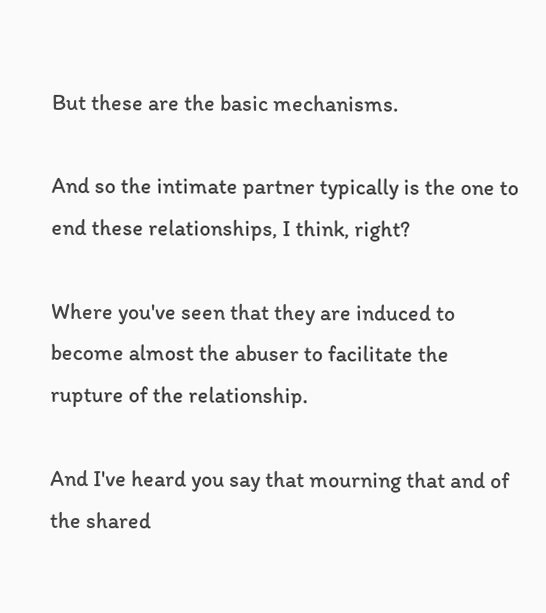But these are the basic mechanisms.

And so the intimate partner typically is the one to end these relationships, I think, right?

Where you've seen that they are induced to become almost the abuser to facilitate the rupture of the relationship.

And I've heard you say that mourning that and of the shared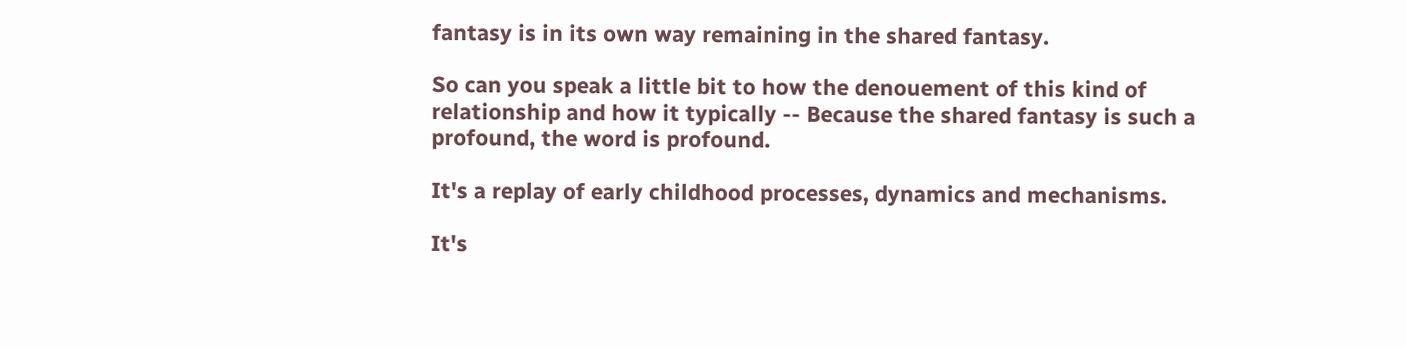fantasy is in its own way remaining in the shared fantasy.

So can you speak a little bit to how the denouement of this kind of relationship and how it typically -- Because the shared fantasy is such a profound, the word is profound.

It's a replay of early childhood processes, dynamics and mechanisms.

It's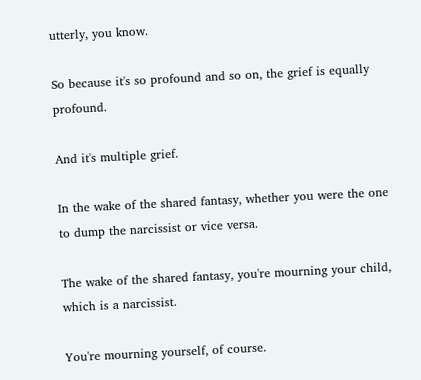utterly, you know.

So because it's so profound and so on, the grief is equally profound.

And it's multiple grief.

In the wake of the shared fantasy, whether you were the one to dump the narcissist or vice versa.

The wake of the shared fantasy, you're mourning your child, which is a narcissist.

You're mourning yourself, of course.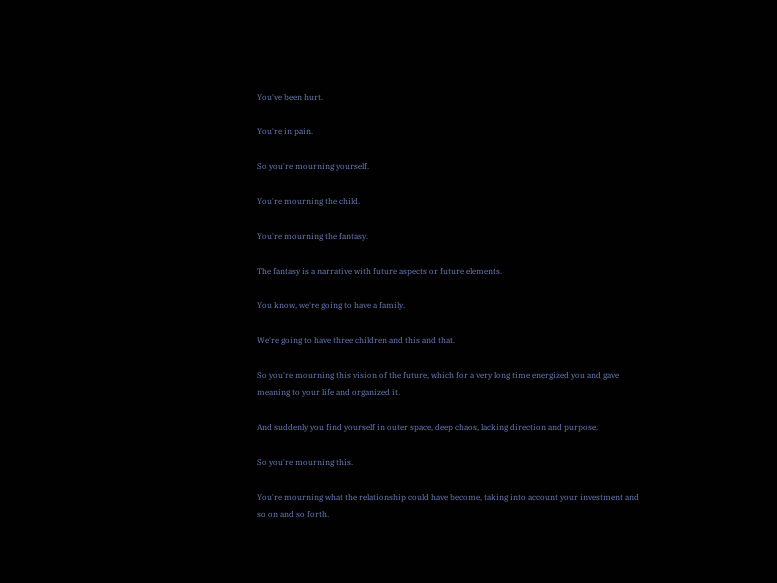You've been hurt.

You're in pain.

So you're mourning yourself.

You're mourning the child.

You're mourning the fantasy.

The fantasy is a narrative with future aspects or future elements.

You know, we're going to have a family.

We're going to have three children and this and that.

So you're mourning this vision of the future, which for a very long time energized you and gave meaning to your life and organized it.

And suddenly you find yourself in outer space, deep chaos, lacking direction and purpose.

So you're mourning this.

You're mourning what the relationship could have become, taking into account your investment and so on and so forth.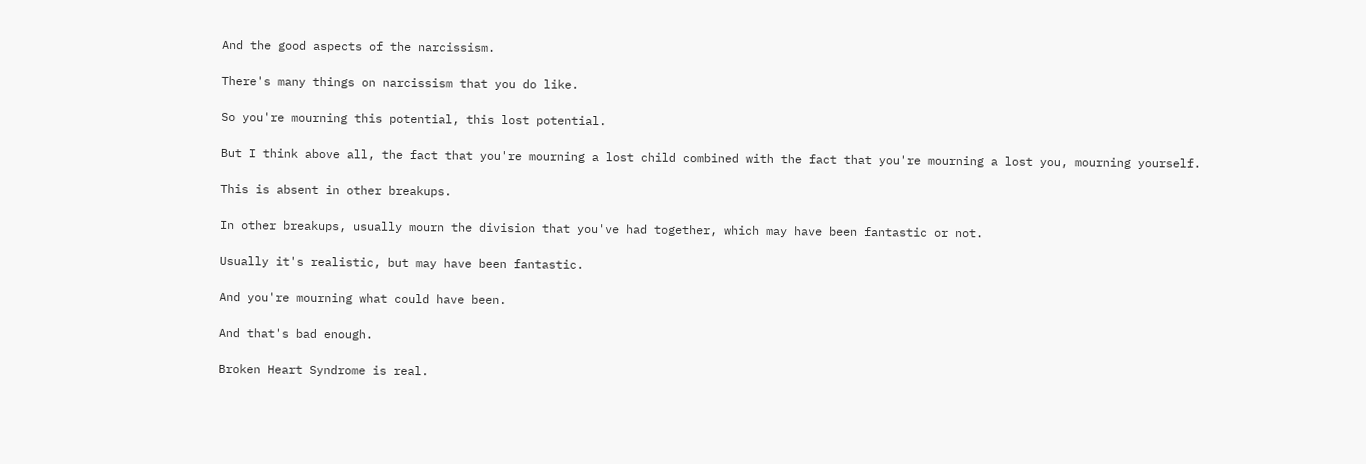And the good aspects of the narcissism.

There's many things on narcissism that you do like.

So you're mourning this potential, this lost potential.

But I think above all, the fact that you're mourning a lost child combined with the fact that you're mourning a lost you, mourning yourself.

This is absent in other breakups.

In other breakups, usually mourn the division that you've had together, which may have been fantastic or not.

Usually it's realistic, but may have been fantastic.

And you're mourning what could have been.

And that's bad enough.

Broken Heart Syndrome is real.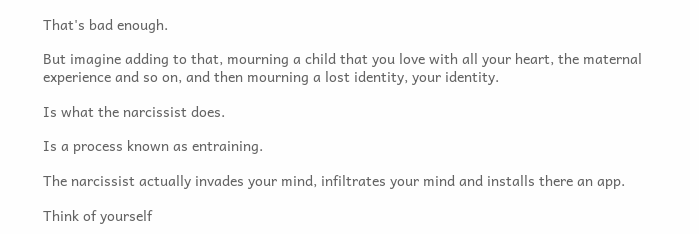That's bad enough.

But imagine adding to that, mourning a child that you love with all your heart, the maternal experience and so on, and then mourning a lost identity, your identity.

Is what the narcissist does.

Is a process known as entraining.

The narcissist actually invades your mind, infiltrates your mind and installs there an app.

Think of yourself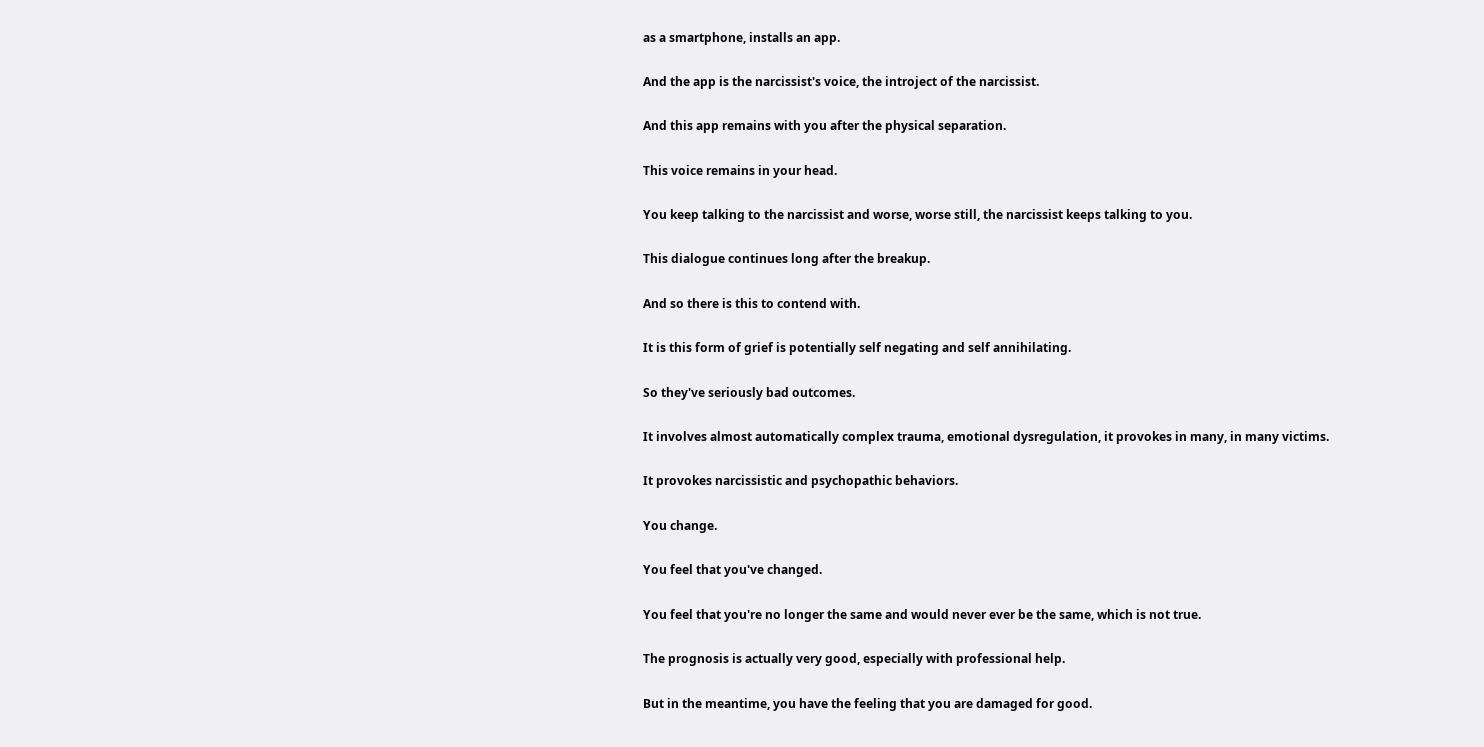as a smartphone, installs an app.

And the app is the narcissist's voice, the introject of the narcissist.

And this app remains with you after the physical separation.

This voice remains in your head.

You keep talking to the narcissist and worse, worse still, the narcissist keeps talking to you.

This dialogue continues long after the breakup.

And so there is this to contend with.

It is this form of grief is potentially self negating and self annihilating.

So they've seriously bad outcomes.

It involves almost automatically complex trauma, emotional dysregulation, it provokes in many, in many victims.

It provokes narcissistic and psychopathic behaviors.

You change.

You feel that you've changed.

You feel that you're no longer the same and would never ever be the same, which is not true.

The prognosis is actually very good, especially with professional help.

But in the meantime, you have the feeling that you are damaged for good.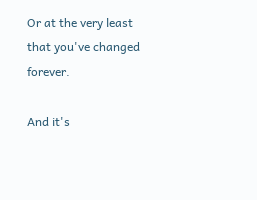Or at the very least that you've changed forever.

And it's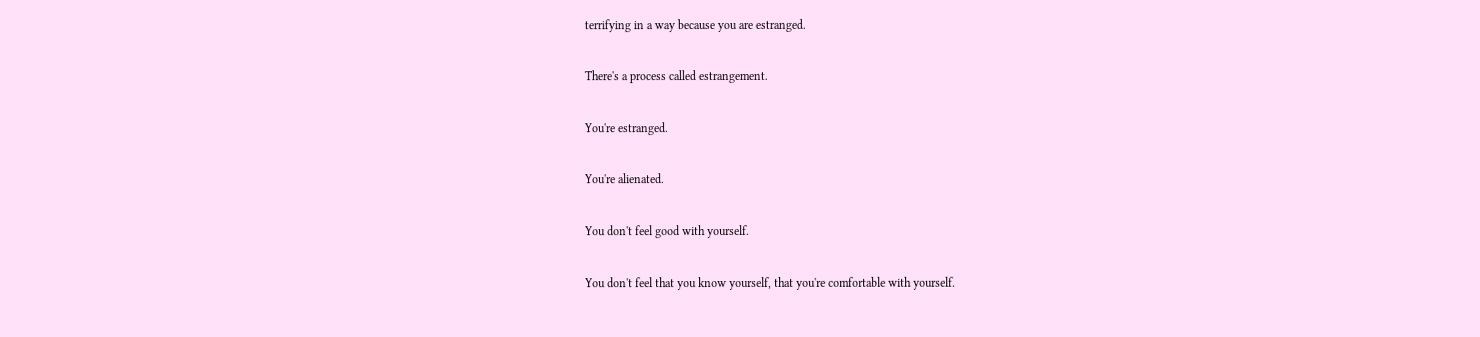terrifying in a way because you are estranged.

There's a process called estrangement.

You're estranged.

You're alienated.

You don't feel good with yourself.

You don't feel that you know yourself, that you're comfortable with yourself.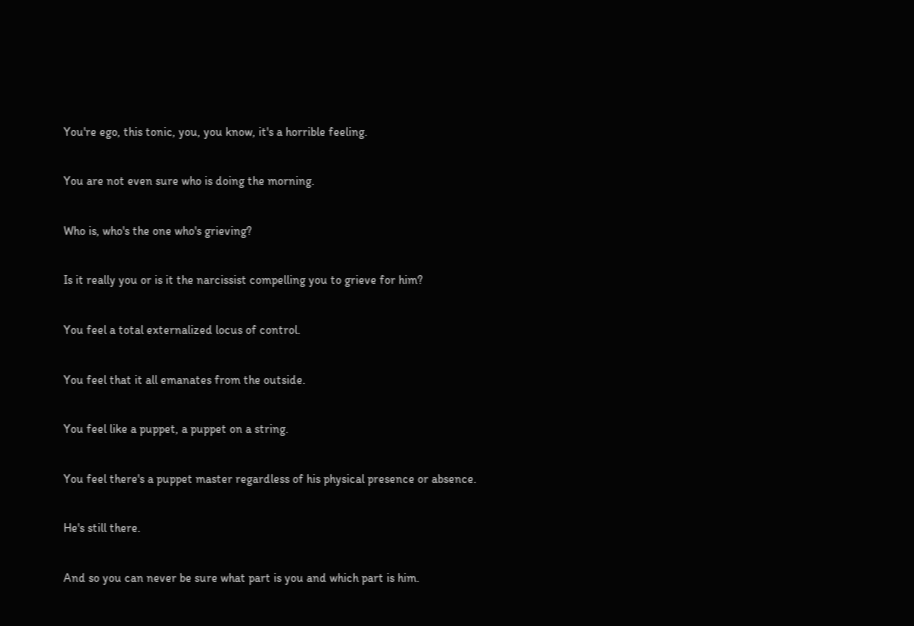You're ego, this tonic, you, you know, it's a horrible feeling.

You are not even sure who is doing the morning.

Who is, who's the one who's grieving?

Is it really you or is it the narcissist compelling you to grieve for him?

You feel a total externalized locus of control.

You feel that it all emanates from the outside.

You feel like a puppet, a puppet on a string.

You feel there's a puppet master regardless of his physical presence or absence.

He's still there.

And so you can never be sure what part is you and which part is him.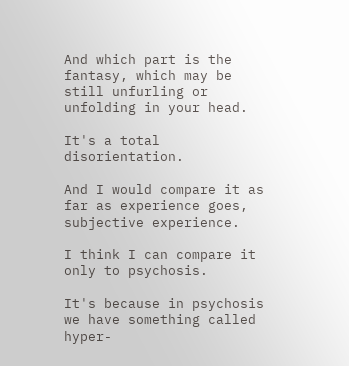And which part is the fantasy, which may be still unfurling or unfolding in your head.

It's a total disorientation.

And I would compare it as far as experience goes, subjective experience.

I think I can compare it only to psychosis.

It's because in psychosis we have something called hyper-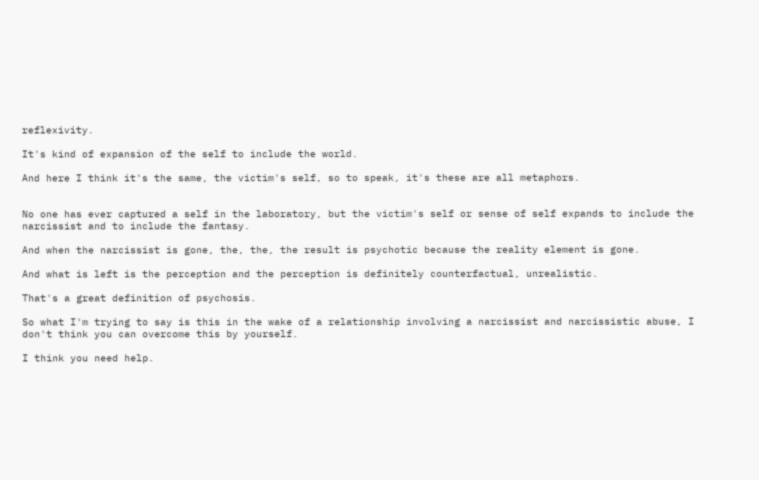reflexivity.

It's kind of expansion of the self to include the world.

And here I think it's the same, the victim's self, so to speak, it's these are all metaphors.


No one has ever captured a self in the laboratory, but the victim's self or sense of self expands to include the narcissist and to include the fantasy.

And when the narcissist is gone, the, the, the result is psychotic because the reality element is gone.

And what is left is the perception and the perception is definitely counterfactual, unrealistic.

That's a great definition of psychosis.

So what I'm trying to say is this in the wake of a relationship involving a narcissist and narcissistic abuse, I don't think you can overcome this by yourself.

I think you need help.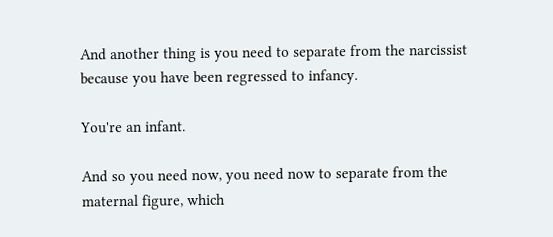And another thing is you need to separate from the narcissist because you have been regressed to infancy.

You're an infant.

And so you need now, you need now to separate from the maternal figure, which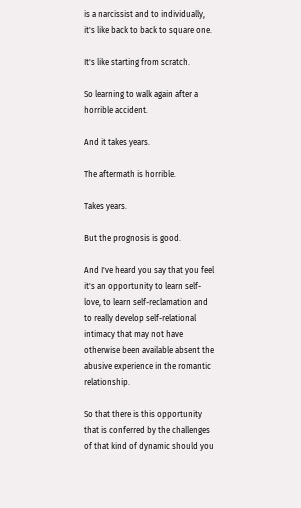is a narcissist and to individually, it's like back to back to square one.

It's like starting from scratch.

So learning to walk again after a horrible accident.

And it takes years.

The aftermath is horrible.

Takes years.

But the prognosis is good.

And I've heard you say that you feel it's an opportunity to learn self-love, to learn self-reclamation and to really develop self-relational intimacy that may not have otherwise been available absent the abusive experience in the romantic relationship.

So that there is this opportunity that is conferred by the challenges of that kind of dynamic should you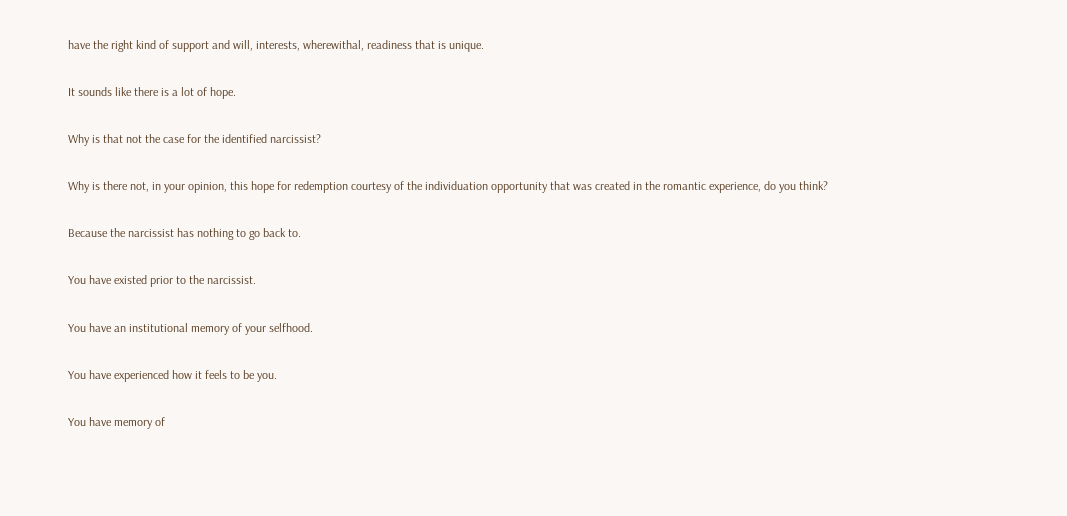have the right kind of support and will, interests, wherewithal, readiness that is unique.

It sounds like there is a lot of hope.

Why is that not the case for the identified narcissist?

Why is there not, in your opinion, this hope for redemption courtesy of the individuation opportunity that was created in the romantic experience, do you think?

Because the narcissist has nothing to go back to.

You have existed prior to the narcissist.

You have an institutional memory of your selfhood.

You have experienced how it feels to be you.

You have memory of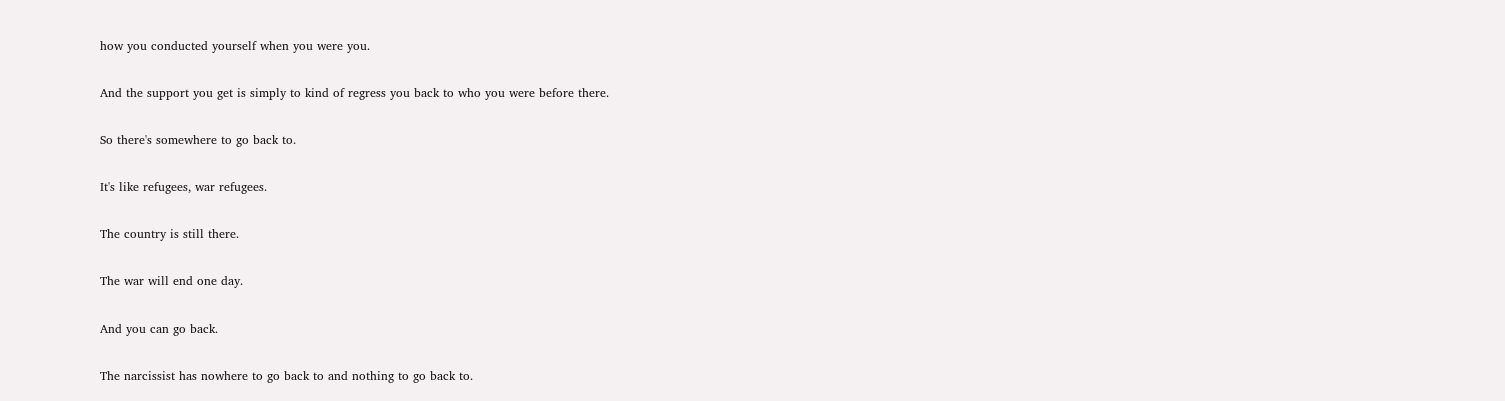how you conducted yourself when you were you.

And the support you get is simply to kind of regress you back to who you were before there.

So there's somewhere to go back to.

It's like refugees, war refugees.

The country is still there.

The war will end one day.

And you can go back.

The narcissist has nowhere to go back to and nothing to go back to.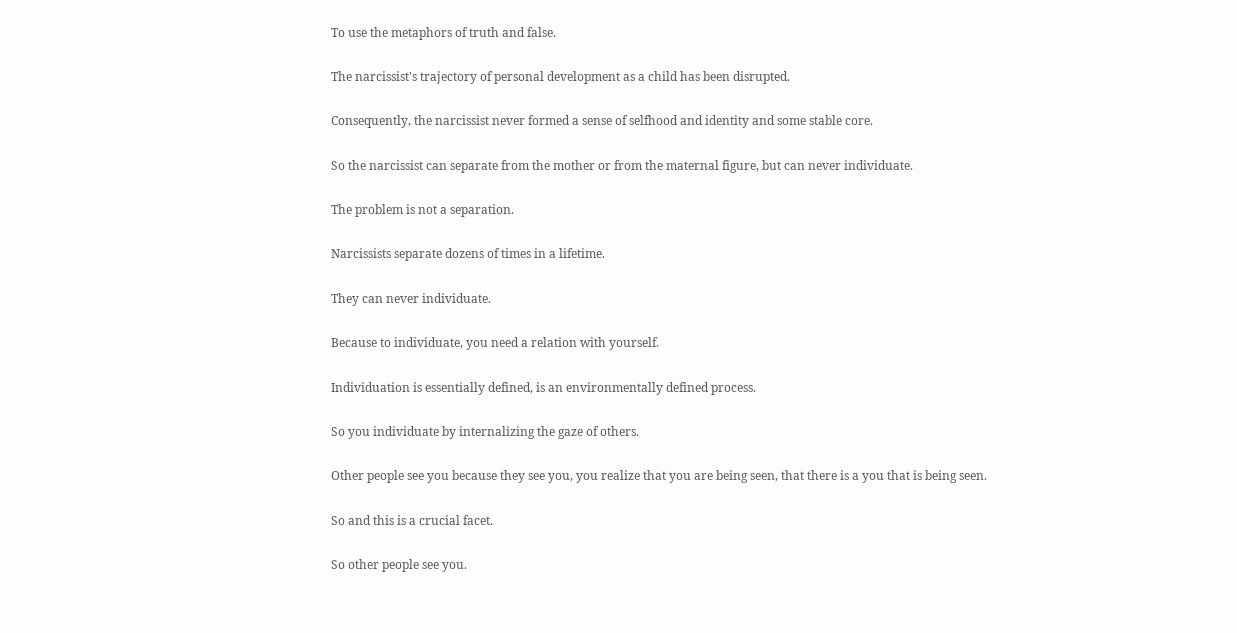To use the metaphors of truth and false.

The narcissist's trajectory of personal development as a child has been disrupted.

Consequently, the narcissist never formed a sense of selfhood and identity and some stable core.

So the narcissist can separate from the mother or from the maternal figure, but can never individuate.

The problem is not a separation.

Narcissists separate dozens of times in a lifetime.

They can never individuate.

Because to individuate, you need a relation with yourself.

Individuation is essentially defined, is an environmentally defined process.

So you individuate by internalizing the gaze of others.

Other people see you because they see you, you realize that you are being seen, that there is a you that is being seen.

So and this is a crucial facet.

So other people see you.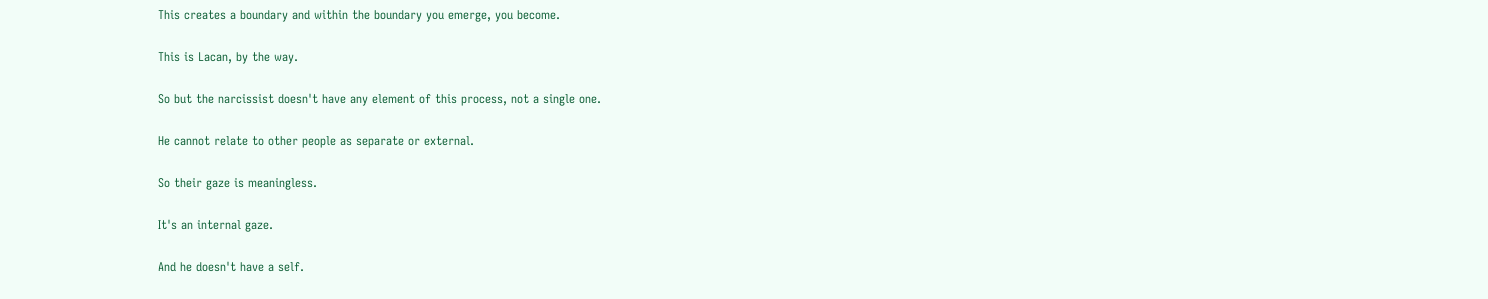This creates a boundary and within the boundary you emerge, you become.

This is Lacan, by the way.

So but the narcissist doesn't have any element of this process, not a single one.

He cannot relate to other people as separate or external.

So their gaze is meaningless.

It's an internal gaze.

And he doesn't have a self.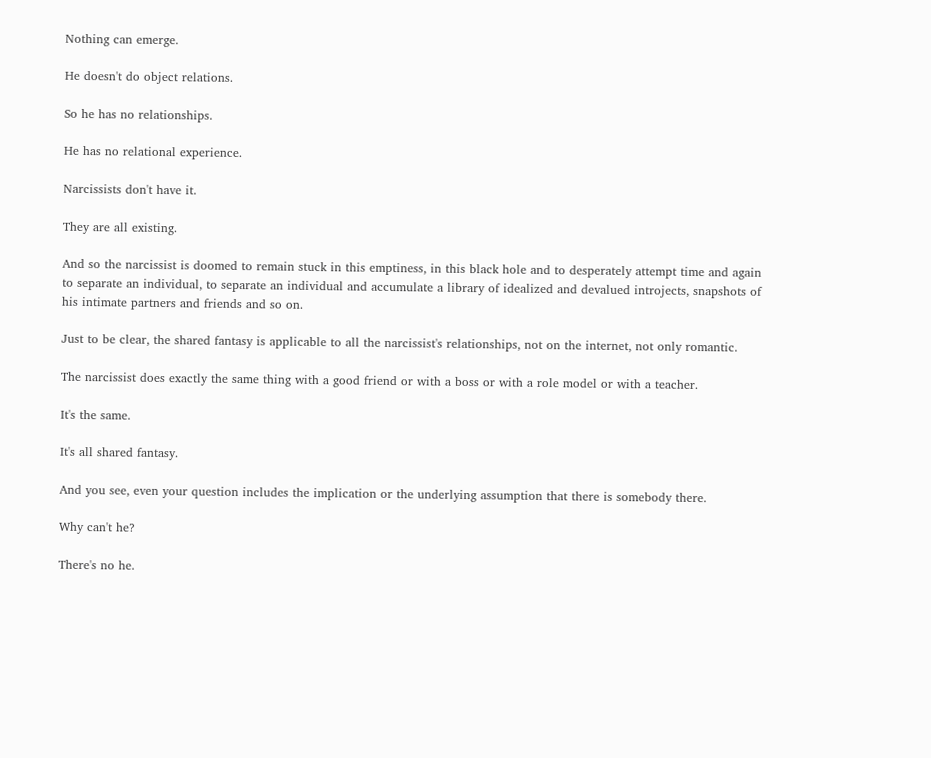Nothing can emerge.

He doesn't do object relations.

So he has no relationships.

He has no relational experience.

Narcissists don't have it.

They are all existing.

And so the narcissist is doomed to remain stuck in this emptiness, in this black hole and to desperately attempt time and again to separate an individual, to separate an individual and accumulate a library of idealized and devalued introjects, snapshots of his intimate partners and friends and so on.

Just to be clear, the shared fantasy is applicable to all the narcissist's relationships, not on the internet, not only romantic.

The narcissist does exactly the same thing with a good friend or with a boss or with a role model or with a teacher.

It's the same.

It's all shared fantasy.

And you see, even your question includes the implication or the underlying assumption that there is somebody there.

Why can't he?

There's no he.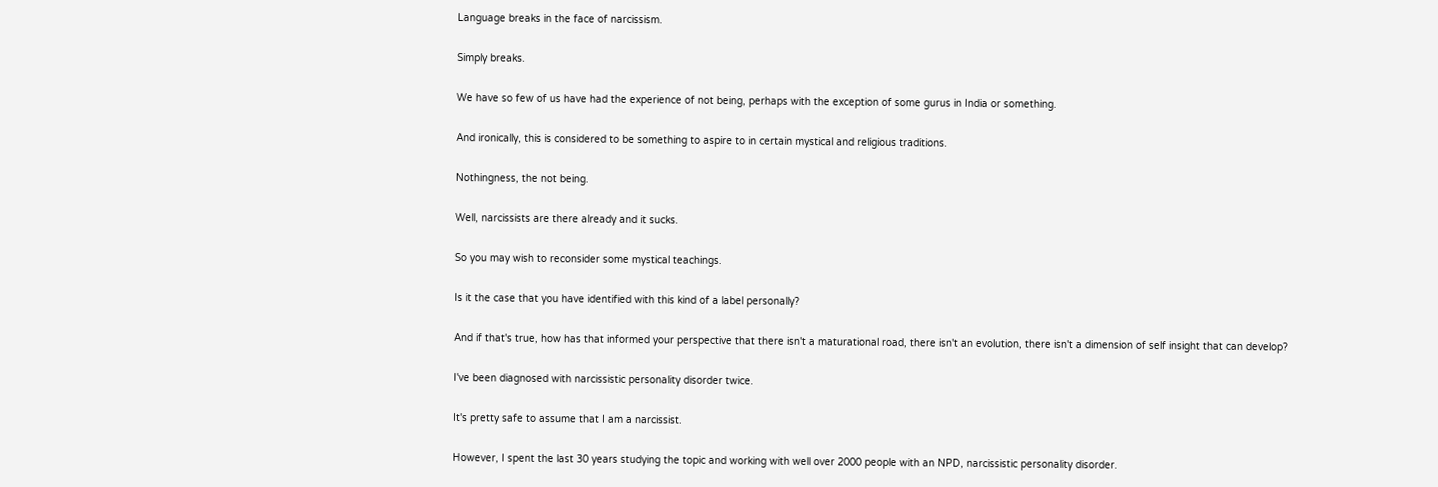Language breaks in the face of narcissism.

Simply breaks.

We have so few of us have had the experience of not being, perhaps with the exception of some gurus in India or something.

And ironically, this is considered to be something to aspire to in certain mystical and religious traditions.

Nothingness, the not being.

Well, narcissists are there already and it sucks.

So you may wish to reconsider some mystical teachings.

Is it the case that you have identified with this kind of a label personally?

And if that's true, how has that informed your perspective that there isn't a maturational road, there isn't an evolution, there isn't a dimension of self insight that can develop?

I've been diagnosed with narcissistic personality disorder twice.

It's pretty safe to assume that I am a narcissist.

However, I spent the last 30 years studying the topic and working with well over 2000 people with an NPD, narcissistic personality disorder.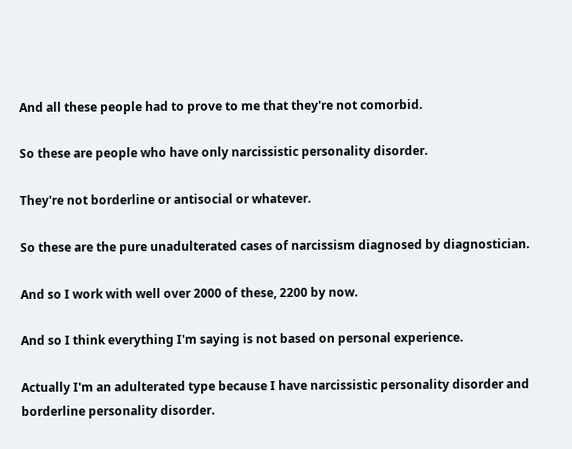And all these people had to prove to me that they're not comorbid.

So these are people who have only narcissistic personality disorder.

They're not borderline or antisocial or whatever.

So these are the pure unadulterated cases of narcissism diagnosed by diagnostician.

And so I work with well over 2000 of these, 2200 by now.

And so I think everything I'm saying is not based on personal experience.

Actually I'm an adulterated type because I have narcissistic personality disorder and borderline personality disorder.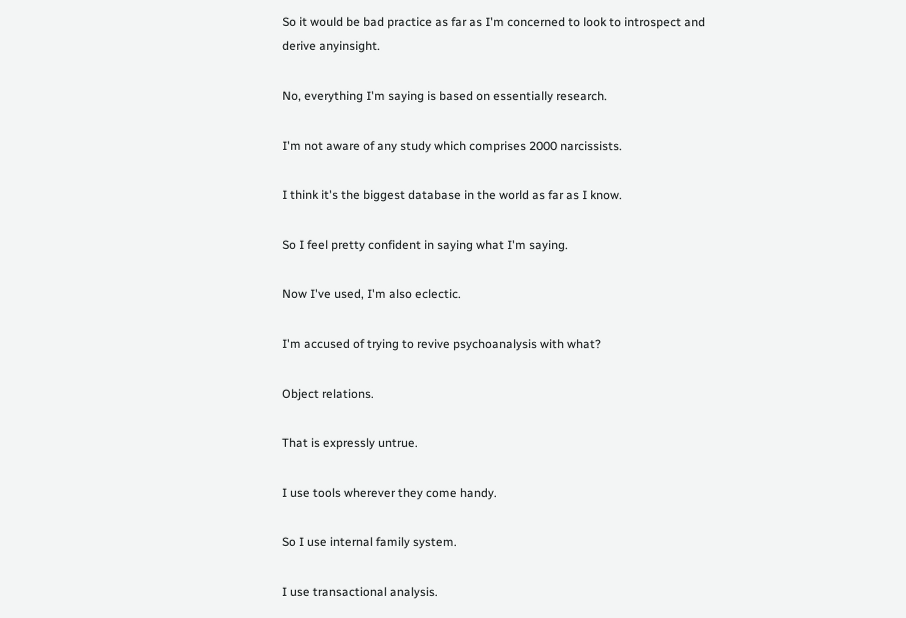So it would be bad practice as far as I'm concerned to look to introspect and derive anyinsight.

No, everything I'm saying is based on essentially research.

I'm not aware of any study which comprises 2000 narcissists.

I think it's the biggest database in the world as far as I know.

So I feel pretty confident in saying what I'm saying.

Now I've used, I'm also eclectic.

I'm accused of trying to revive psychoanalysis with what?

Object relations.

That is expressly untrue.

I use tools wherever they come handy.

So I use internal family system.

I use transactional analysis.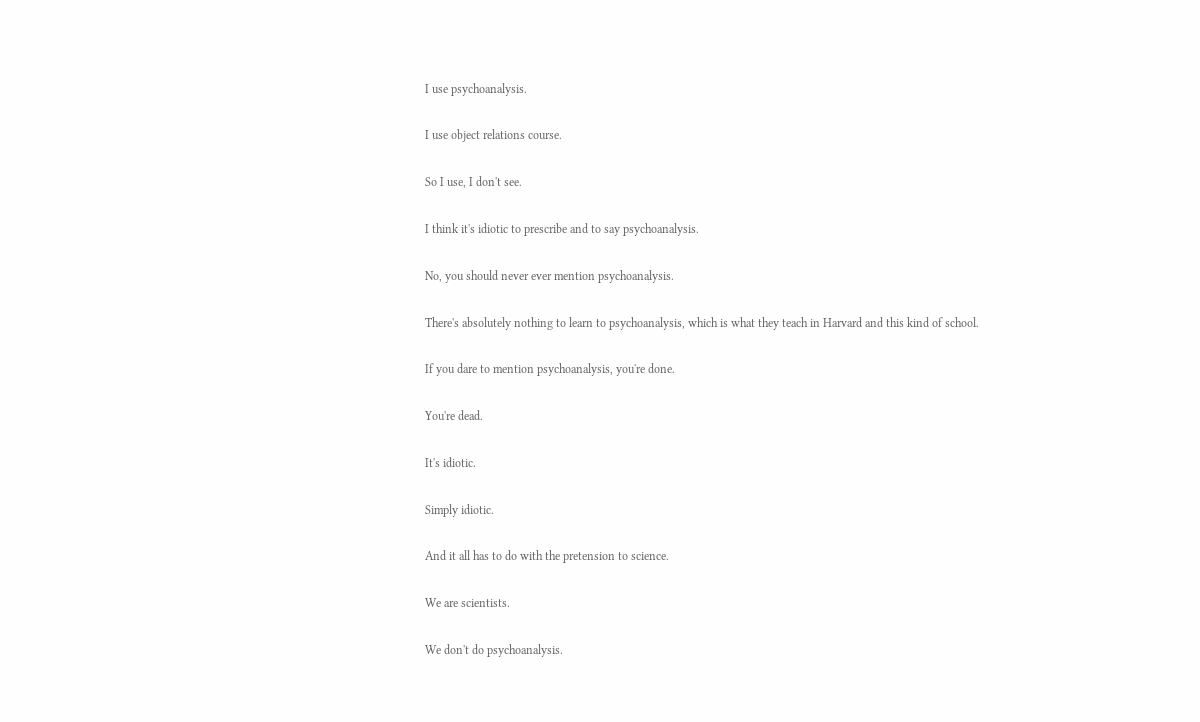I use psychoanalysis.

I use object relations course.

So I use, I don't see.

I think it's idiotic to prescribe and to say psychoanalysis.

No, you should never ever mention psychoanalysis.

There's absolutely nothing to learn to psychoanalysis, which is what they teach in Harvard and this kind of school.

If you dare to mention psychoanalysis, you're done.

You're dead.

It's idiotic.

Simply idiotic.

And it all has to do with the pretension to science.

We are scientists.

We don't do psychoanalysis.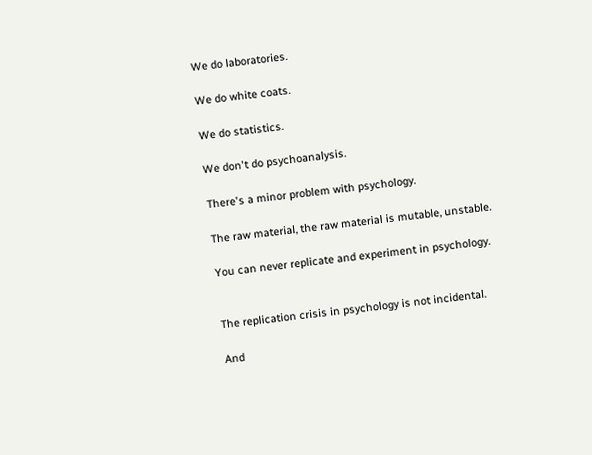We do laboratories.

We do white coats.

We do statistics.

We don't do psychoanalysis.

There's a minor problem with psychology.

The raw material, the raw material is mutable, unstable.

You can never replicate and experiment in psychology.


The replication crisis in psychology is not incidental.

And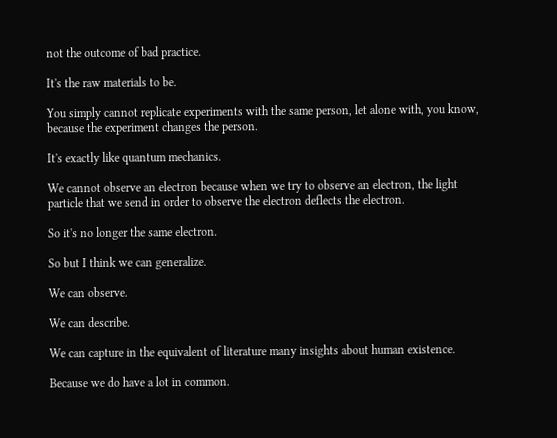not the outcome of bad practice.

It's the raw materials to be.

You simply cannot replicate experiments with the same person, let alone with, you know, because the experiment changes the person.

It's exactly like quantum mechanics.

We cannot observe an electron because when we try to observe an electron, the light particle that we send in order to observe the electron deflects the electron.

So it's no longer the same electron.

So but I think we can generalize.

We can observe.

We can describe.

We can capture in the equivalent of literature many insights about human existence.

Because we do have a lot in common.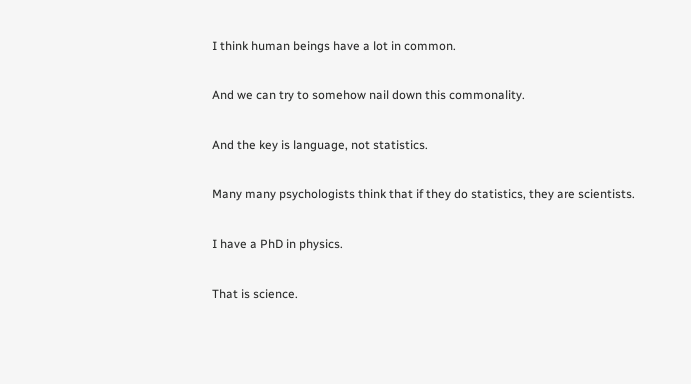I think human beings have a lot in common.

And we can try to somehow nail down this commonality.

And the key is language, not statistics.

Many many psychologists think that if they do statistics, they are scientists.

I have a PhD in physics.

That is science.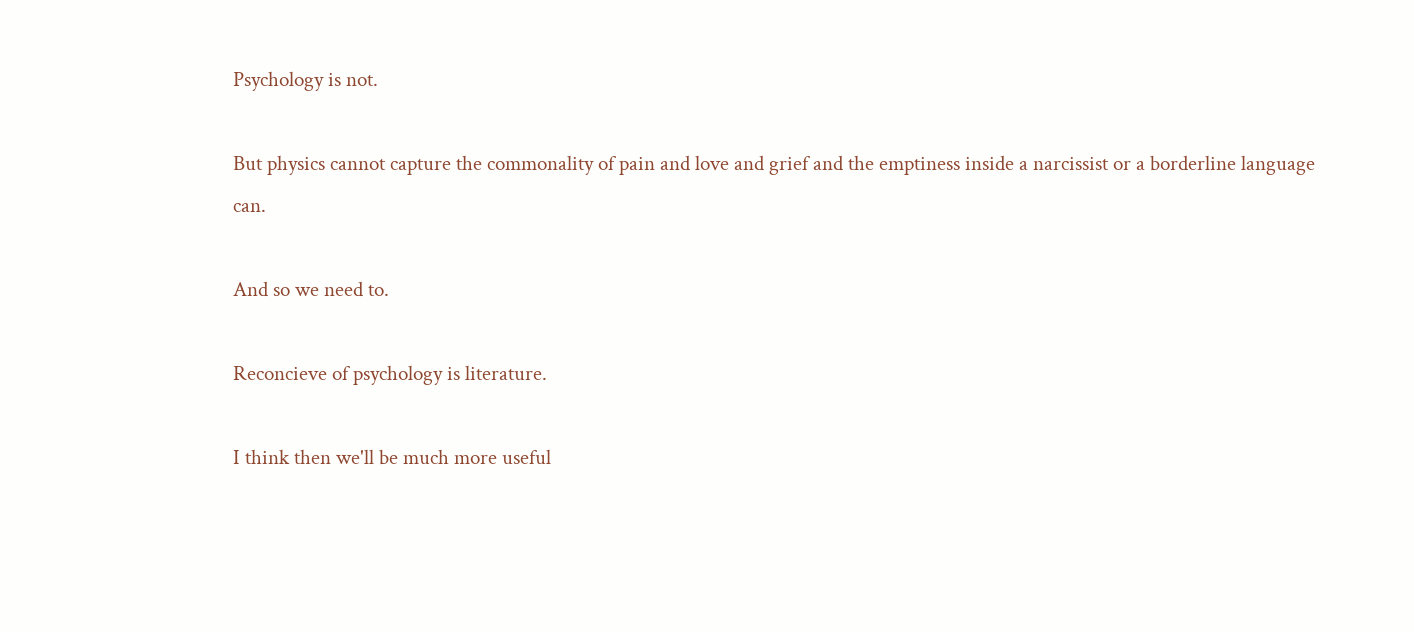Psychology is not.

But physics cannot capture the commonality of pain and love and grief and the emptiness inside a narcissist or a borderline language can.

And so we need to.

Reconcieve of psychology is literature.

I think then we'll be much more useful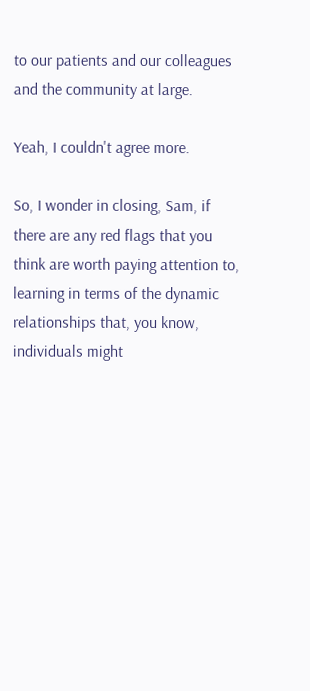to our patients and our colleagues and the community at large.

Yeah, I couldn't agree more.

So, I wonder in closing, Sam, if there are any red flags that you think are worth paying attention to, learning in terms of the dynamic relationships that, you know, individuals might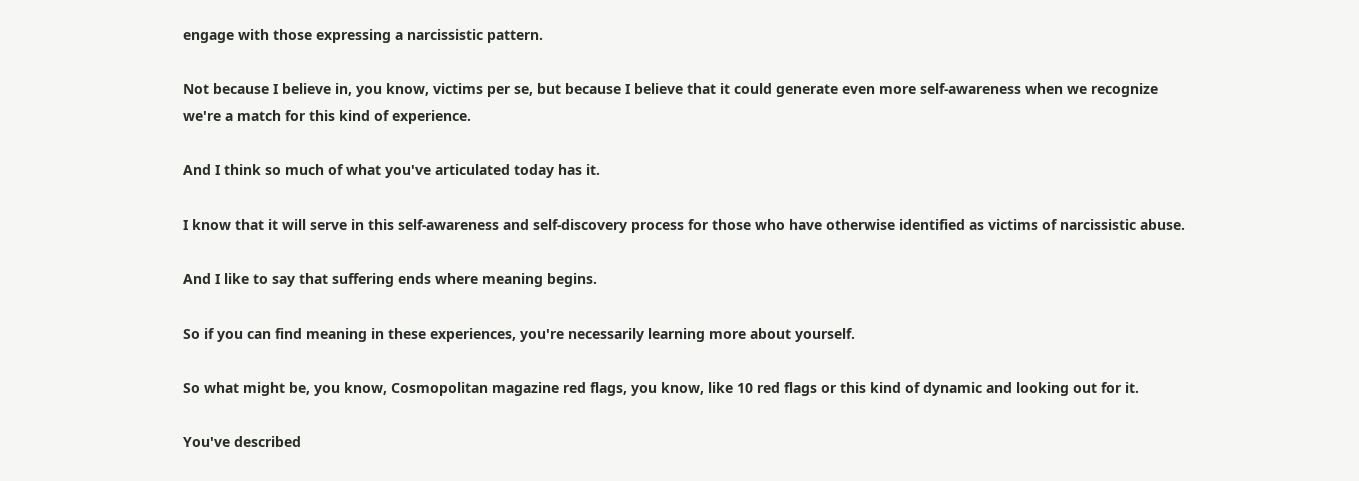engage with those expressing a narcissistic pattern.

Not because I believe in, you know, victims per se, but because I believe that it could generate even more self-awareness when we recognize we're a match for this kind of experience.

And I think so much of what you've articulated today has it.

I know that it will serve in this self-awareness and self-discovery process for those who have otherwise identified as victims of narcissistic abuse.

And I like to say that suffering ends where meaning begins.

So if you can find meaning in these experiences, you're necessarily learning more about yourself.

So what might be, you know, Cosmopolitan magazine red flags, you know, like 10 red flags or this kind of dynamic and looking out for it.

You've described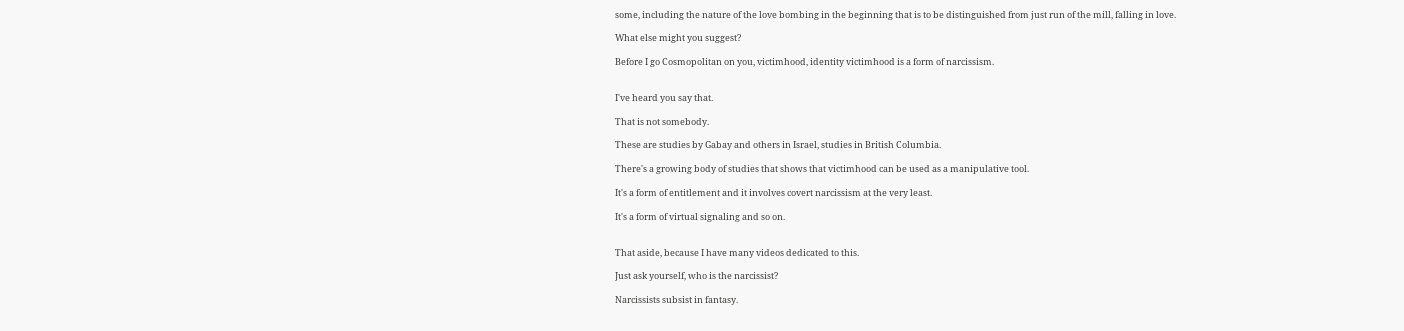some, including the nature of the love bombing in the beginning that is to be distinguished from just run of the mill, falling in love.

What else might you suggest?

Before I go Cosmopolitan on you, victimhood, identity victimhood is a form of narcissism.


I've heard you say that.

That is not somebody.

These are studies by Gabay and others in Israel, studies in British Columbia.

There's a growing body of studies that shows that victimhood can be used as a manipulative tool.

It's a form of entitlement and it involves covert narcissism at the very least.

It's a form of virtual signaling and so on.


That aside, because I have many videos dedicated to this.

Just ask yourself, who is the narcissist?

Narcissists subsist in fantasy.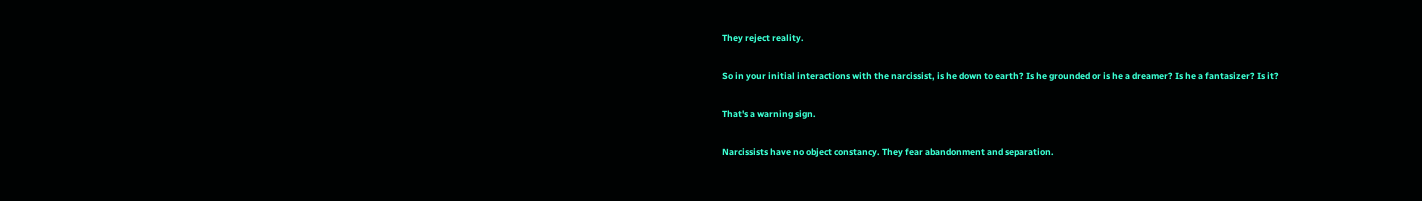They reject reality.

So in your initial interactions with the narcissist, is he down to earth? Is he grounded or is he a dreamer? Is he a fantasizer? Is it?

That's a warning sign.

Narcissists have no object constancy. They fear abandonment and separation.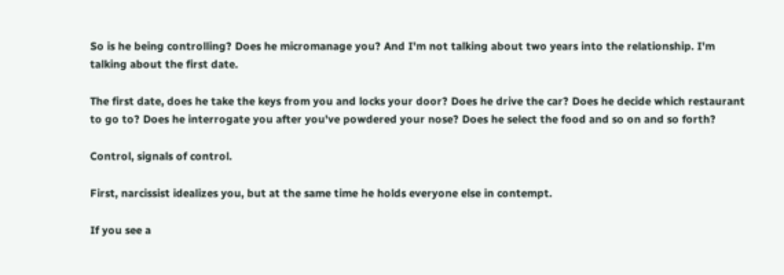So is he being controlling? Does he micromanage you? And I'm not talking about two years into the relationship. I'm talking about the first date.

The first date, does he take the keys from you and locks your door? Does he drive the car? Does he decide which restaurant to go to? Does he interrogate you after you've powdered your nose? Does he select the food and so on and so forth?

Control, signals of control.

First, narcissist idealizes you, but at the same time he holds everyone else in contempt.

If you see a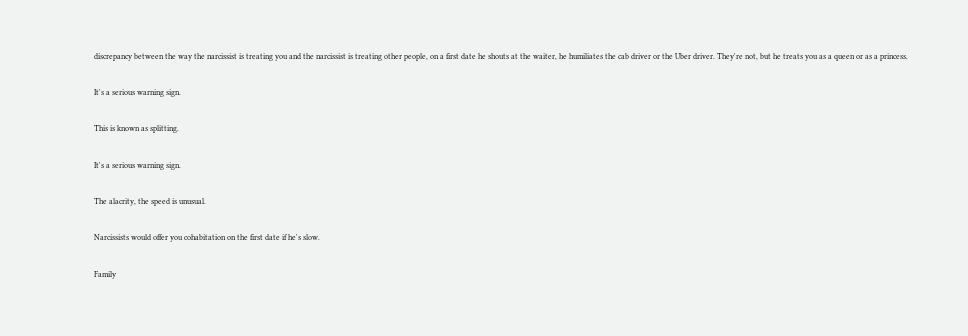discrepancy between the way the narcissist is treating you and the narcissist is treating other people, on a first date he shouts at the waiter, he humiliates the cab driver or the Uber driver. They're not, but he treats you as a queen or as a princess.

It's a serious warning sign.

This is known as splitting.

It's a serious warning sign.

The alacrity, the speed is unusual.

Narcissists would offer you cohabitation on the first date if he's slow.

Family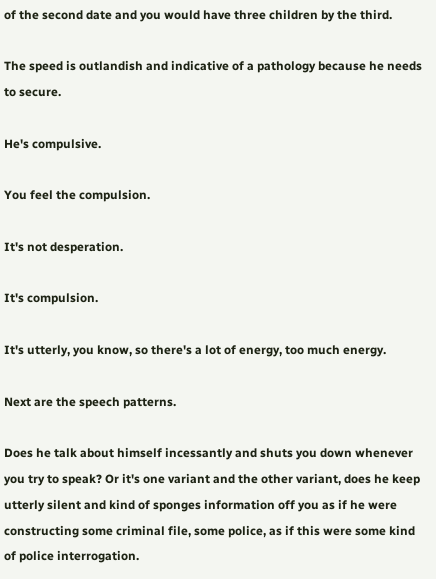of the second date and you would have three children by the third.

The speed is outlandish and indicative of a pathology because he needs to secure.

He's compulsive.

You feel the compulsion.

It's not desperation.

It's compulsion.

It's utterly, you know, so there's a lot of energy, too much energy.

Next are the speech patterns.

Does he talk about himself incessantly and shuts you down whenever you try to speak? Or it's one variant and the other variant, does he keep utterly silent and kind of sponges information off you as if he were constructing some criminal file, some police, as if this were some kind of police interrogation.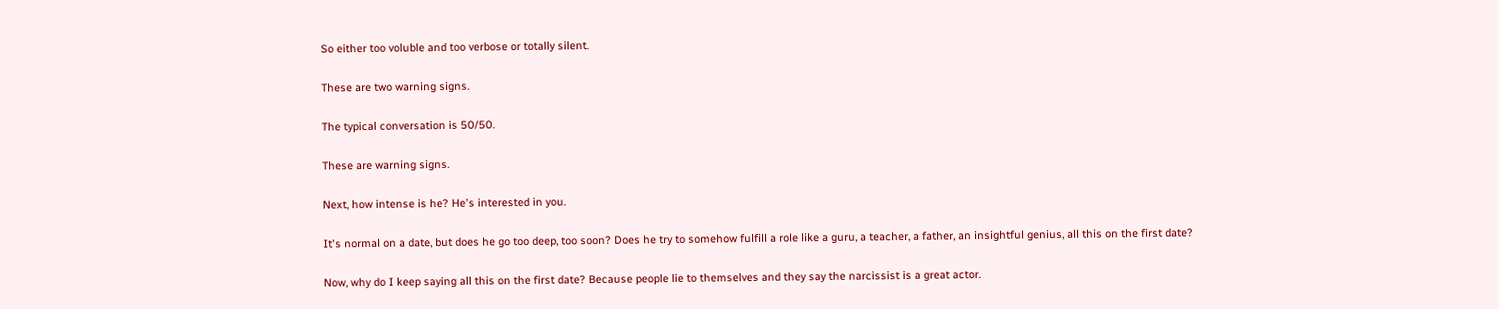So either too voluble and too verbose or totally silent.

These are two warning signs.

The typical conversation is 50/50.

These are warning signs.

Next, how intense is he? He's interested in you.

It's normal on a date, but does he go too deep, too soon? Does he try to somehow fulfill a role like a guru, a teacher, a father, an insightful genius, all this on the first date?

Now, why do I keep saying all this on the first date? Because people lie to themselves and they say the narcissist is a great actor.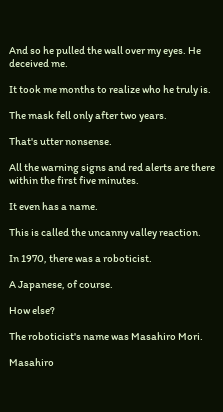And so he pulled the wall over my eyes. He deceived me.

It took me months to realize who he truly is.

The mask fell only after two years.

That's utter nonsense.

All the warning signs and red alerts are there within the first five minutes.

It even has a name.

This is called the uncanny valley reaction.

In 1970, there was a roboticist.

A Japanese, of course.

How else?

The roboticist's name was Masahiro Mori.

Masahiro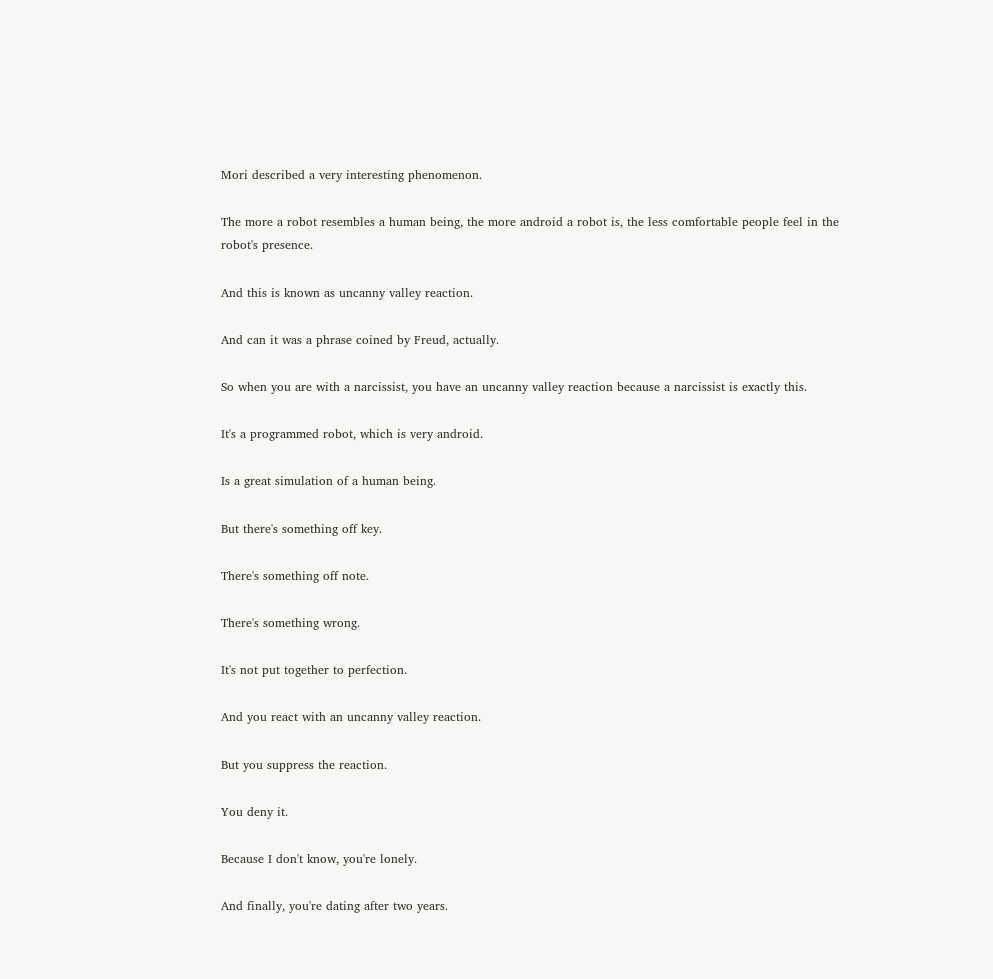Mori described a very interesting phenomenon.

The more a robot resembles a human being, the more android a robot is, the less comfortable people feel in the robot's presence.

And this is known as uncanny valley reaction.

And can it was a phrase coined by Freud, actually.

So when you are with a narcissist, you have an uncanny valley reaction because a narcissist is exactly this.

It's a programmed robot, which is very android.

Is a great simulation of a human being.

But there's something off key.

There's something off note.

There's something wrong.

It's not put together to perfection.

And you react with an uncanny valley reaction.

But you suppress the reaction.

You deny it.

Because I don't know, you're lonely.

And finally, you're dating after two years.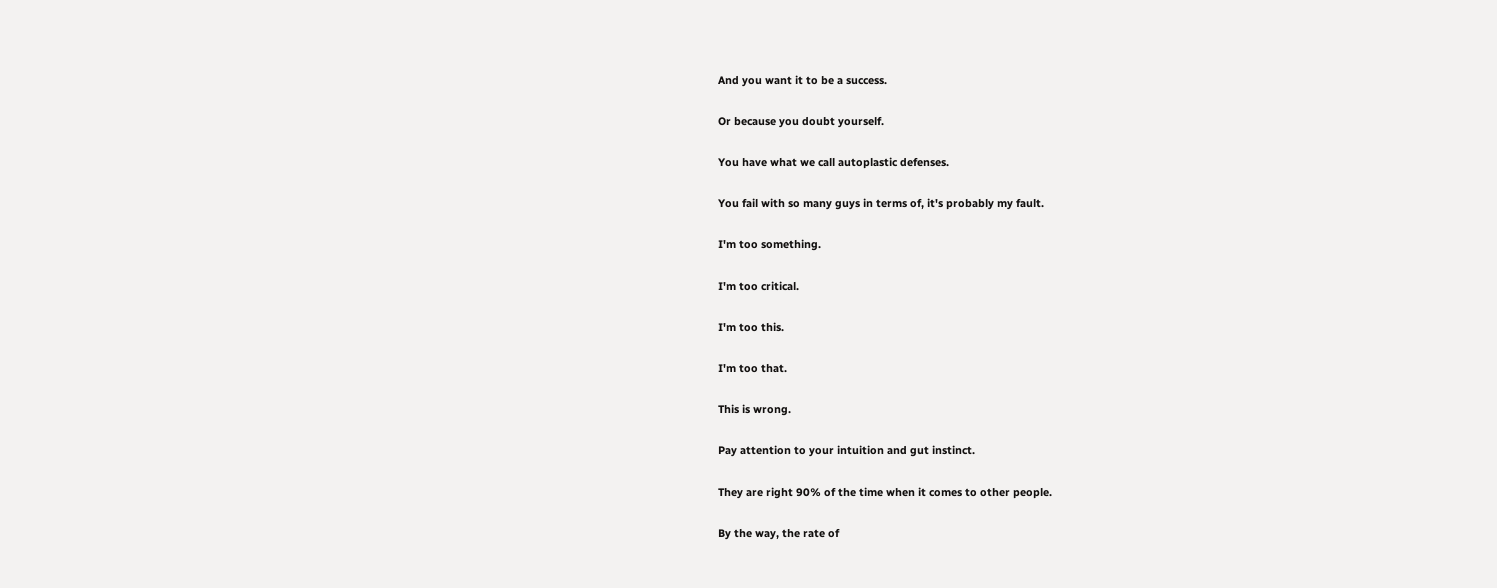And you want it to be a success.

Or because you doubt yourself.

You have what we call autoplastic defenses.

You fail with so many guys in terms of, it's probably my fault.

I'm too something.

I'm too critical.

I'm too this.

I'm too that.

This is wrong.

Pay attention to your intuition and gut instinct.

They are right 90% of the time when it comes to other people.

By the way, the rate of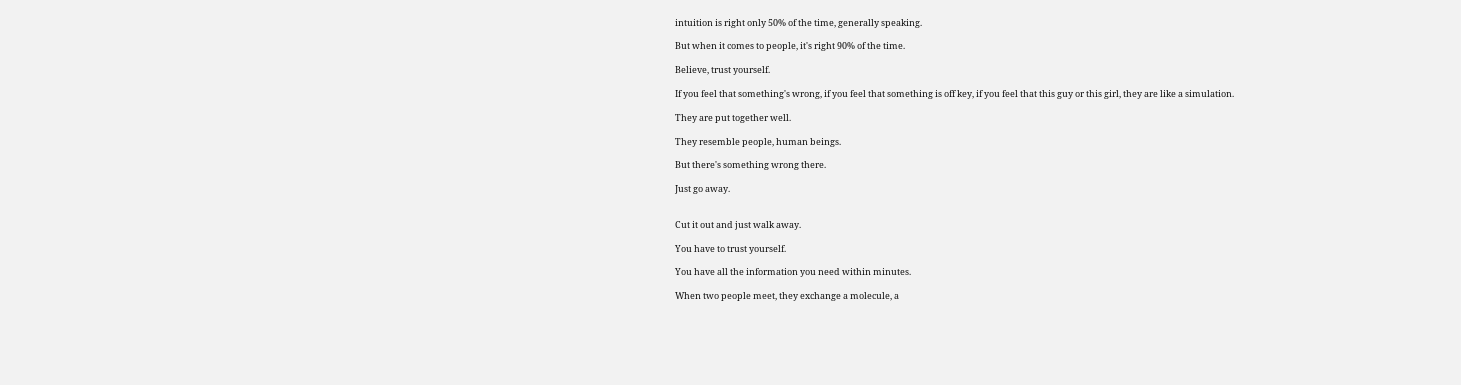intuition is right only 50% of the time, generally speaking.

But when it comes to people, it's right 90% of the time.

Believe, trust yourself.

If you feel that something's wrong, if you feel that something is off key, if you feel that this guy or this girl, they are like a simulation.

They are put together well.

They resemble people, human beings.

But there's something wrong there.

Just go away.


Cut it out and just walk away.

You have to trust yourself.

You have all the information you need within minutes.

When two people meet, they exchange a molecule, a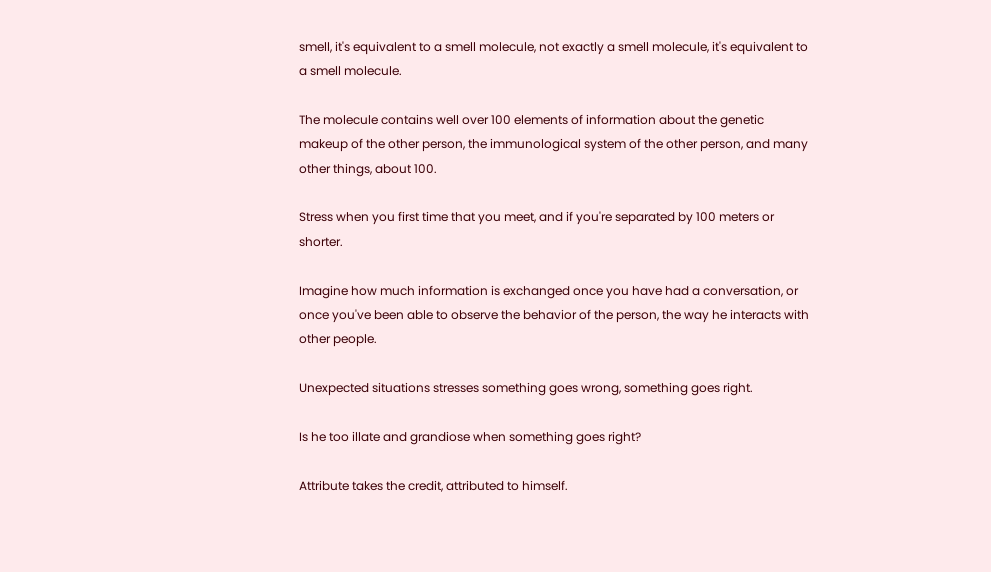smell, it's equivalent to a smell molecule, not exactly a smell molecule, it's equivalent to a smell molecule.

The molecule contains well over 100 elements of information about the genetic makeup of the other person, the immunological system of the other person, and many other things, about 100.

Stress when you first time that you meet, and if you're separated by 100 meters or shorter.

Imagine how much information is exchanged once you have had a conversation, or once you've been able to observe the behavior of the person, the way he interacts with other people.

Unexpected situations stresses something goes wrong, something goes right.

Is he too illate and grandiose when something goes right?

Attribute takes the credit, attributed to himself.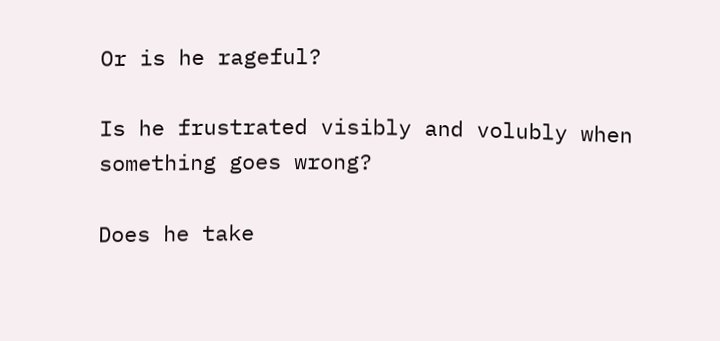Or is he rageful?

Is he frustrated visibly and volubly when something goes wrong?

Does he take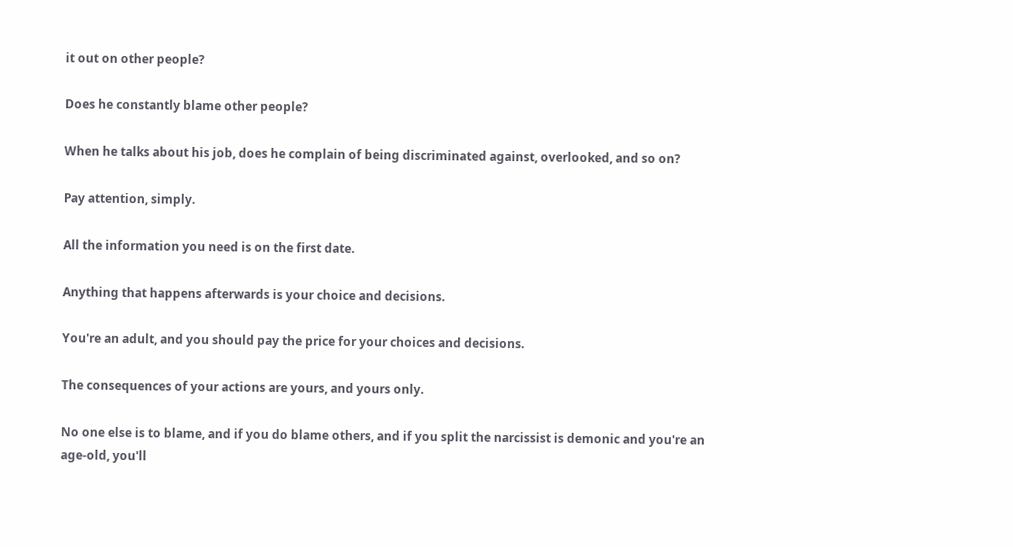it out on other people?

Does he constantly blame other people?

When he talks about his job, does he complain of being discriminated against, overlooked, and so on?

Pay attention, simply.

All the information you need is on the first date.

Anything that happens afterwards is your choice and decisions.

You're an adult, and you should pay the price for your choices and decisions.

The consequences of your actions are yours, and yours only.

No one else is to blame, and if you do blame others, and if you split the narcissist is demonic and you're an age-old, you'll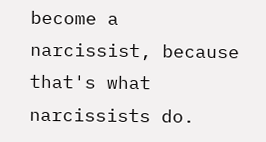become a narcissist, because that's what narcissists do.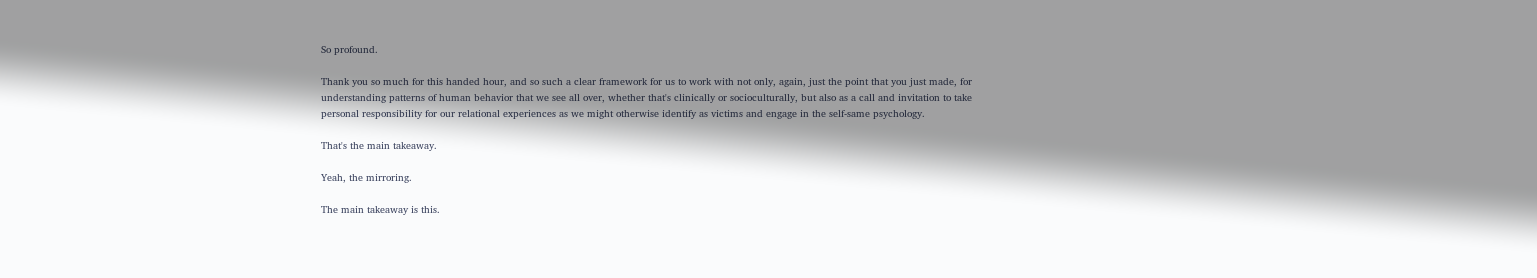So profound.

Thank you so much for this handed hour, and so such a clear framework for us to work with not only, again, just the point that you just made, for understanding patterns of human behavior that we see all over, whether that's clinically or socioculturally, but also as a call and invitation to take personal responsibility for our relational experiences as we might otherwise identify as victims and engage in the self-same psychology.

That's the main takeaway.

Yeah, the mirroring.

The main takeaway is this.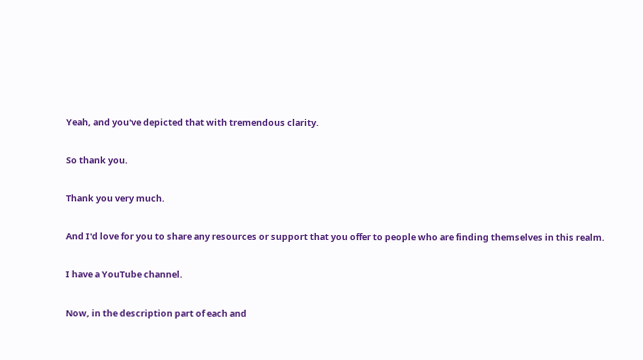Yeah, and you've depicted that with tremendous clarity.

So thank you.

Thank you very much.

And I'd love for you to share any resources or support that you offer to people who are finding themselves in this realm.

I have a YouTube channel.

Now, in the description part of each and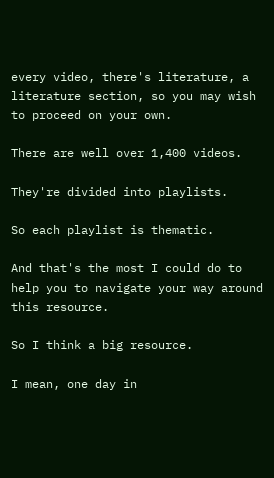every video, there's literature, a literature section, so you may wish to proceed on your own.

There are well over 1,400 videos.

They're divided into playlists.

So each playlist is thematic.

And that's the most I could do to help you to navigate your way around this resource.

So I think a big resource.

I mean, one day in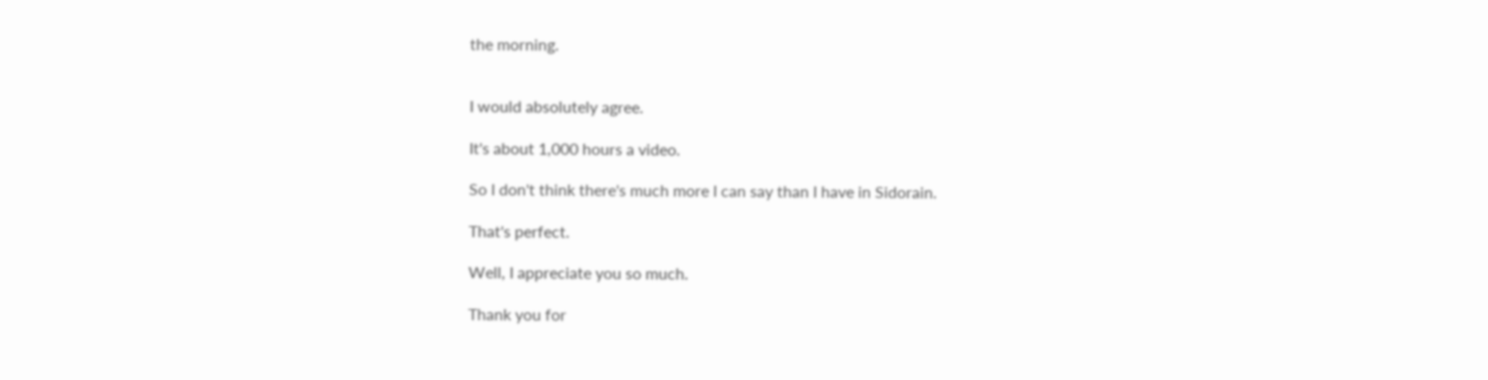the morning.


I would absolutely agree.

It's about 1,000 hours a video.

So I don't think there's much more I can say than I have in Sidorain.

That's perfect.

Well, I appreciate you so much.

Thank you for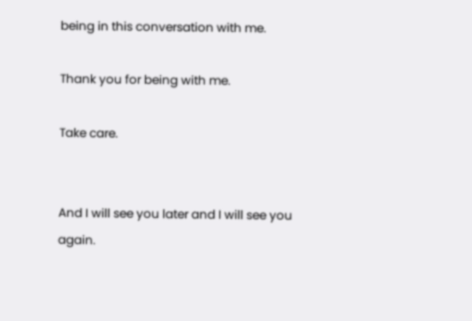being in this conversation with me.

Thank you for being with me.

Take care.


And I will see you later and I will see you again.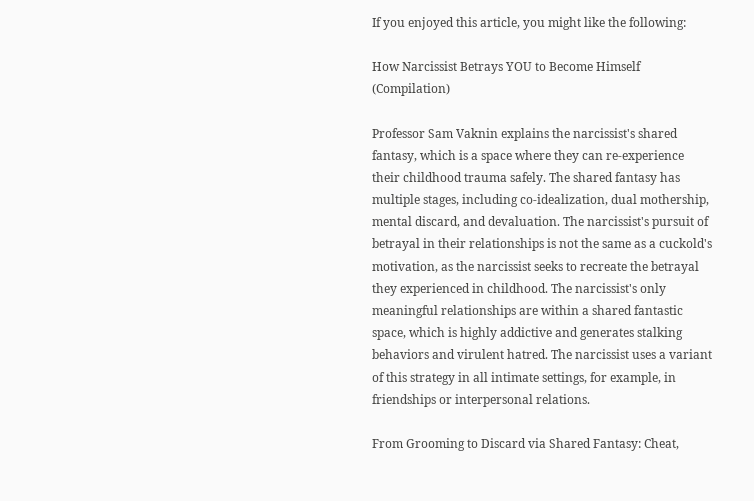If you enjoyed this article, you might like the following:

How Narcissist Betrays YOU to Become Himself (Compilation)

Professor Sam Vaknin explains the narcissist's shared fantasy, which is a space where they can re-experience their childhood trauma safely. The shared fantasy has multiple stages, including co-idealization, dual mothership, mental discard, and devaluation. The narcissist's pursuit of betrayal in their relationships is not the same as a cuckold's motivation, as the narcissist seeks to recreate the betrayal they experienced in childhood. The narcissist's only meaningful relationships are within a shared fantastic space, which is highly addictive and generates stalking behaviors and virulent hatred. The narcissist uses a variant of this strategy in all intimate settings, for example, in friendships or interpersonal relations.

From Grooming to Discard via Shared Fantasy: Cheat,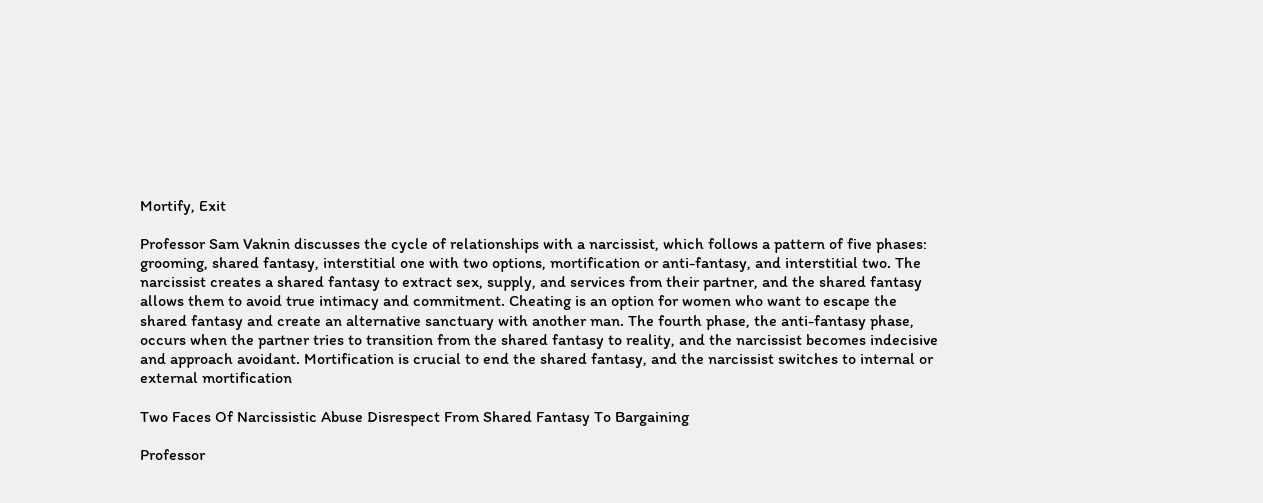Mortify, Exit

Professor Sam Vaknin discusses the cycle of relationships with a narcissist, which follows a pattern of five phases: grooming, shared fantasy, interstitial one with two options, mortification or anti-fantasy, and interstitial two. The narcissist creates a shared fantasy to extract sex, supply, and services from their partner, and the shared fantasy allows them to avoid true intimacy and commitment. Cheating is an option for women who want to escape the shared fantasy and create an alternative sanctuary with another man. The fourth phase, the anti-fantasy phase, occurs when the partner tries to transition from the shared fantasy to reality, and the narcissist becomes indecisive and approach avoidant. Mortification is crucial to end the shared fantasy, and the narcissist switches to internal or external mortification

Two Faces Of Narcissistic Abuse Disrespect From Shared Fantasy To Bargaining

Professor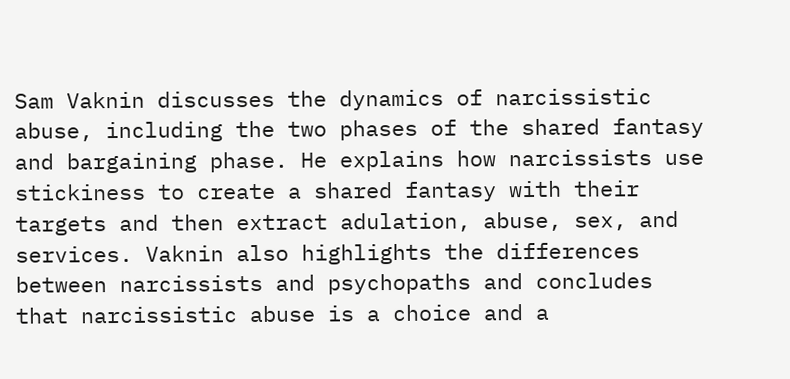Sam Vaknin discusses the dynamics of narcissistic abuse, including the two phases of the shared fantasy and bargaining phase. He explains how narcissists use stickiness to create a shared fantasy with their targets and then extract adulation, abuse, sex, and services. Vaknin also highlights the differences between narcissists and psychopaths and concludes that narcissistic abuse is a choice and a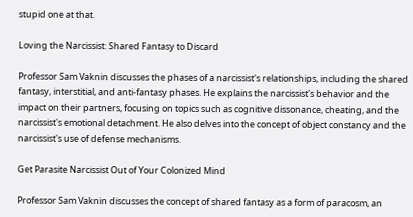stupid one at that.

Loving the Narcissist: Shared Fantasy to Discard

Professor Sam Vaknin discusses the phases of a narcissist's relationships, including the shared fantasy, interstitial, and anti-fantasy phases. He explains the narcissist's behavior and the impact on their partners, focusing on topics such as cognitive dissonance, cheating, and the narcissist's emotional detachment. He also delves into the concept of object constancy and the narcissist's use of defense mechanisms.

Get Parasite Narcissist Out of Your Colonized Mind

Professor Sam Vaknin discusses the concept of shared fantasy as a form of paracosm, an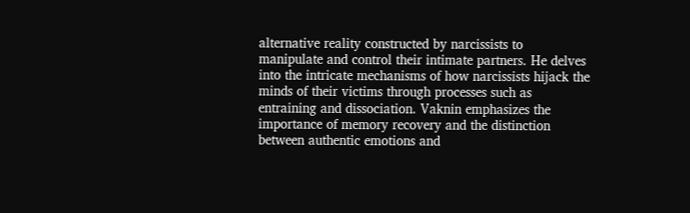alternative reality constructed by narcissists to manipulate and control their intimate partners. He delves into the intricate mechanisms of how narcissists hijack the minds of their victims through processes such as entraining and dissociation. Vaknin emphasizes the importance of memory recovery and the distinction between authentic emotions and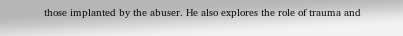those implanted by the abuser. He also explores the role of trauma and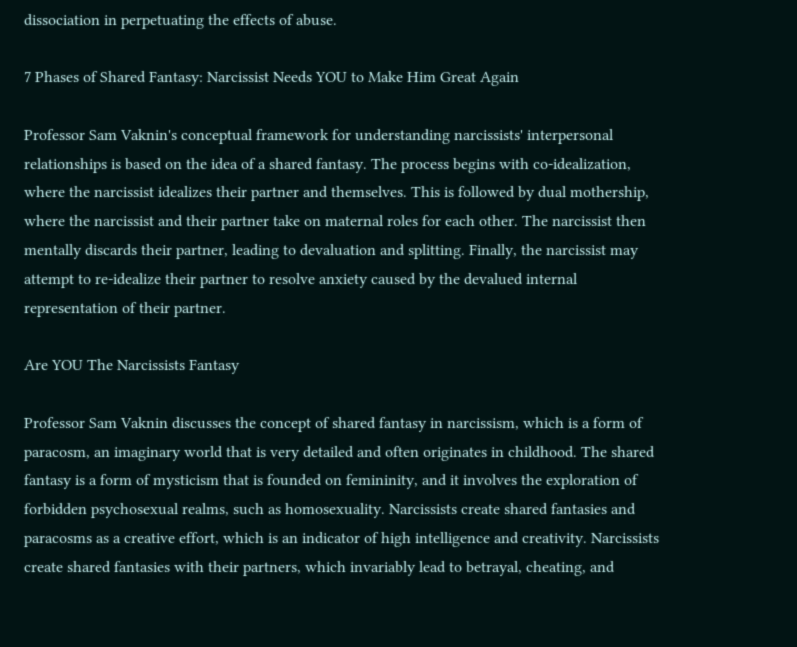dissociation in perpetuating the effects of abuse.

7 Phases of Shared Fantasy: Narcissist Needs YOU to Make Him Great Again

Professor Sam Vaknin's conceptual framework for understanding narcissists' interpersonal relationships is based on the idea of a shared fantasy. The process begins with co-idealization, where the narcissist idealizes their partner and themselves. This is followed by dual mothership, where the narcissist and their partner take on maternal roles for each other. The narcissist then mentally discards their partner, leading to devaluation and splitting. Finally, the narcissist may attempt to re-idealize their partner to resolve anxiety caused by the devalued internal representation of their partner.

Are YOU The Narcissists Fantasy

Professor Sam Vaknin discusses the concept of shared fantasy in narcissism, which is a form of paracosm, an imaginary world that is very detailed and often originates in childhood. The shared fantasy is a form of mysticism that is founded on femininity, and it involves the exploration of forbidden psychosexual realms, such as homosexuality. Narcissists create shared fantasies and paracosms as a creative effort, which is an indicator of high intelligence and creativity. Narcissists create shared fantasies with their partners, which invariably lead to betrayal, cheating, and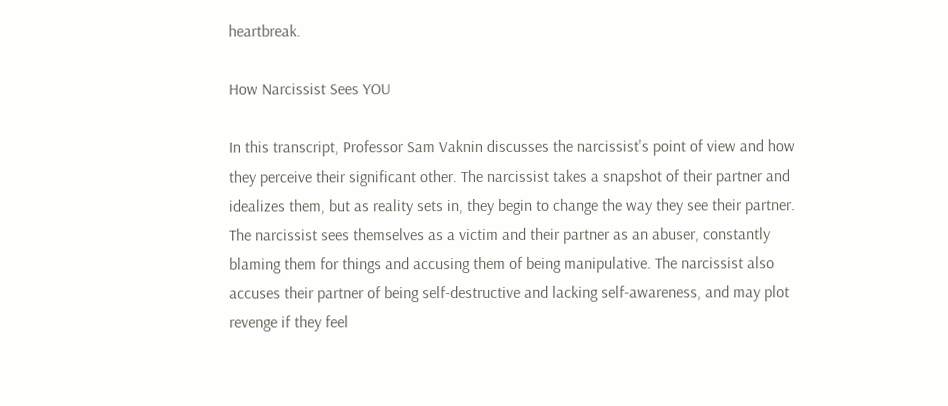heartbreak.

How Narcissist Sees YOU

In this transcript, Professor Sam Vaknin discusses the narcissist's point of view and how they perceive their significant other. The narcissist takes a snapshot of their partner and idealizes them, but as reality sets in, they begin to change the way they see their partner. The narcissist sees themselves as a victim and their partner as an abuser, constantly blaming them for things and accusing them of being manipulative. The narcissist also accuses their partner of being self-destructive and lacking self-awareness, and may plot revenge if they feel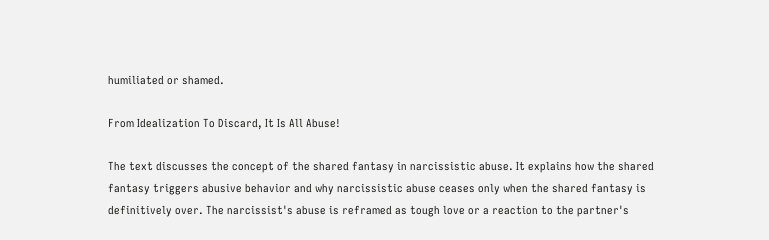humiliated or shamed.

From Idealization To Discard, It Is All Abuse!

The text discusses the concept of the shared fantasy in narcissistic abuse. It explains how the shared fantasy triggers abusive behavior and why narcissistic abuse ceases only when the shared fantasy is definitively over. The narcissist's abuse is reframed as tough love or a reaction to the partner's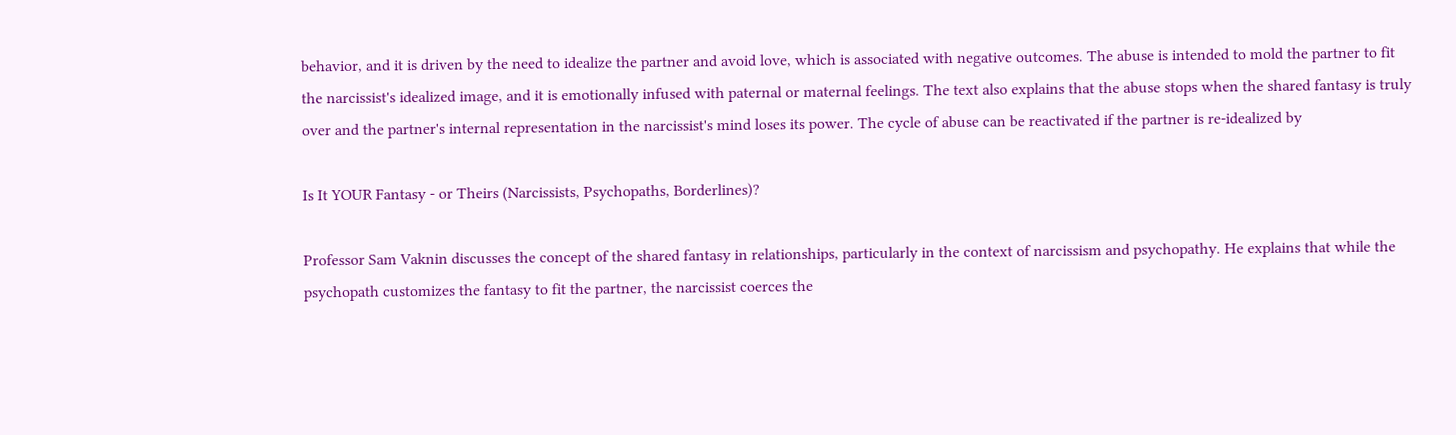behavior, and it is driven by the need to idealize the partner and avoid love, which is associated with negative outcomes. The abuse is intended to mold the partner to fit the narcissist's idealized image, and it is emotionally infused with paternal or maternal feelings. The text also explains that the abuse stops when the shared fantasy is truly over and the partner's internal representation in the narcissist's mind loses its power. The cycle of abuse can be reactivated if the partner is re-idealized by

Is It YOUR Fantasy - or Theirs (Narcissists, Psychopaths, Borderlines)?

Professor Sam Vaknin discusses the concept of the shared fantasy in relationships, particularly in the context of narcissism and psychopathy. He explains that while the psychopath customizes the fantasy to fit the partner, the narcissist coerces the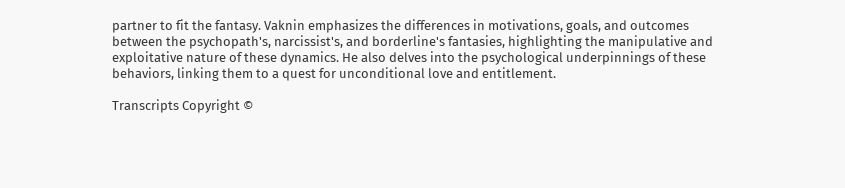partner to fit the fantasy. Vaknin emphasizes the differences in motivations, goals, and outcomes between the psychopath's, narcissist's, and borderline's fantasies, highlighting the manipulative and exploitative nature of these dynamics. He also delves into the psychological underpinnings of these behaviors, linking them to a quest for unconditional love and entitlement.

Transcripts Copyright ©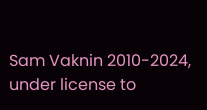Sam Vaknin 2010-2024, under license to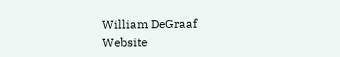William DeGraaf
Website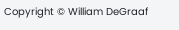Copyright © William DeGraaf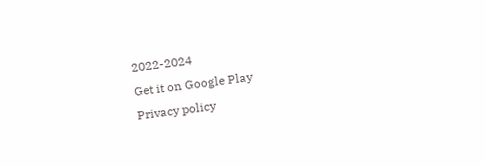2022-2024
Get it on Google Play
Privacy policy